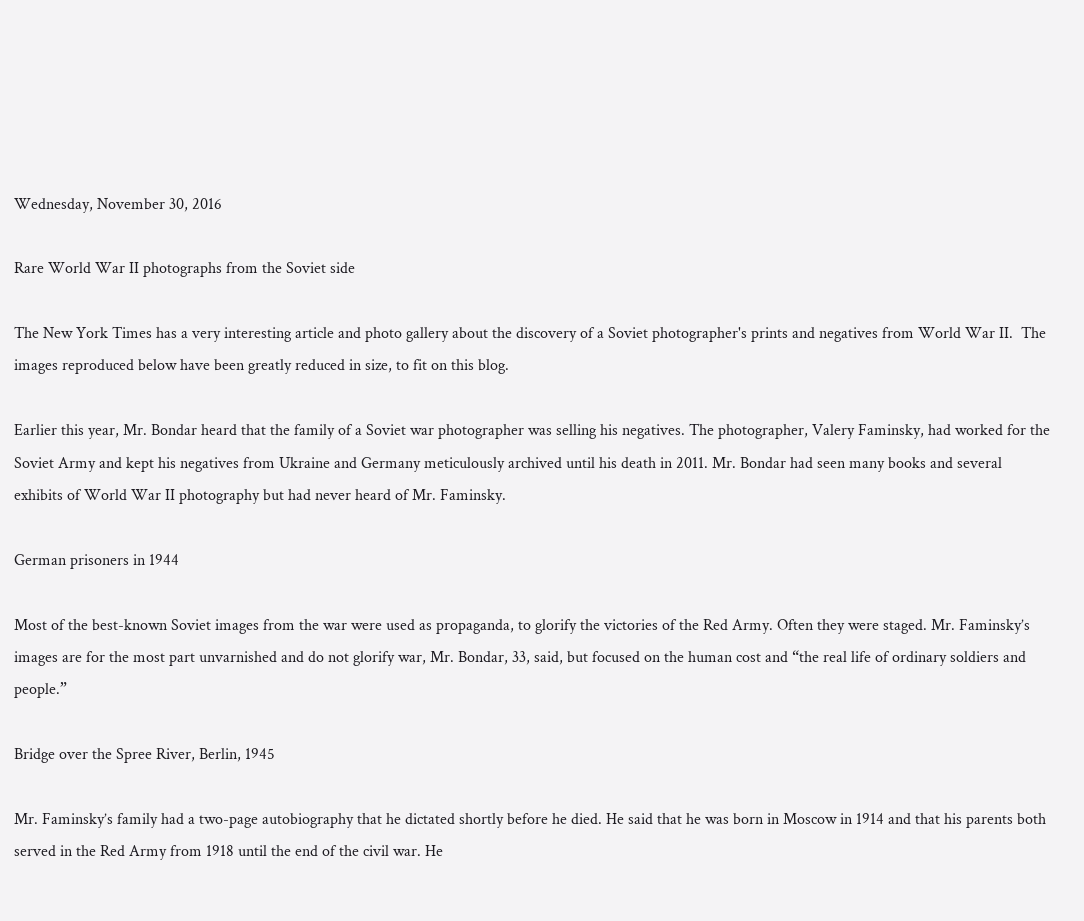Wednesday, November 30, 2016

Rare World War II photographs from the Soviet side

The New York Times has a very interesting article and photo gallery about the discovery of a Soviet photographer's prints and negatives from World War II.  The images reproduced below have been greatly reduced in size, to fit on this blog.

Earlier this year, Mr. Bondar heard that the family of a Soviet war photographer was selling his negatives. The photographer, Valery Faminsky, had worked for the Soviet Army and kept his negatives from Ukraine and Germany meticulously archived until his death in 2011. Mr. Bondar had seen many books and several exhibits of World War II photography but had never heard of Mr. Faminsky.

German prisoners in 1944

Most of the best-known Soviet images from the war were used as propaganda, to glorify the victories of the Red Army. Often they were staged. Mr. Faminsky’s images are for the most part unvarnished and do not glorify war, Mr. Bondar, 33, said, but focused on the human cost and “the real life of ordinary soldiers and people.”

Bridge over the Spree River, Berlin, 1945

Mr. Faminsky’s family had a two-page autobiography that he dictated shortly before he died. He said that he was born in Moscow in 1914 and that his parents both served in the Red Army from 1918 until the end of the civil war. He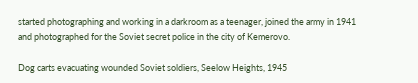started photographing and working in a darkroom as a teenager, joined the army in 1941 and photographed for the Soviet secret police in the city of Kemerovo.

Dog carts evacuating wounded Soviet soldiers, Seelow Heights, 1945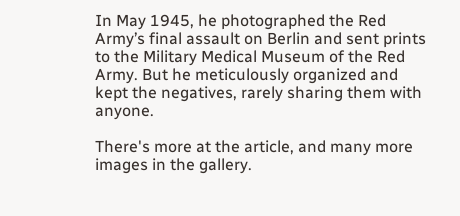In May 1945, he photographed the Red Army’s final assault on Berlin and sent prints to the Military Medical Museum of the Red Army. But he meticulously organized and kept the negatives, rarely sharing them with anyone.

There's more at the article, and many more images in the gallery.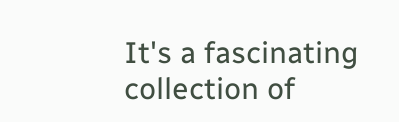It's a fascinating collection of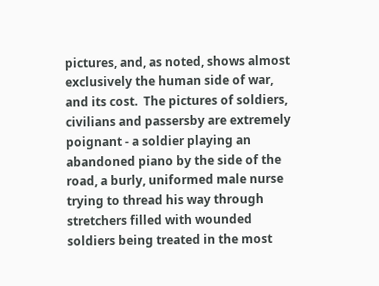pictures, and, as noted, shows almost exclusively the human side of war, and its cost.  The pictures of soldiers, civilians and passersby are extremely poignant - a soldier playing an abandoned piano by the side of the road, a burly, uniformed male nurse trying to thread his way through stretchers filled with wounded soldiers being treated in the most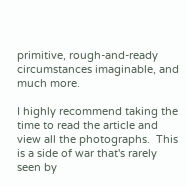primitive, rough-and-ready circumstances imaginable, and much more.

I highly recommend taking the time to read the article and view all the photographs.  This is a side of war that's rarely seen by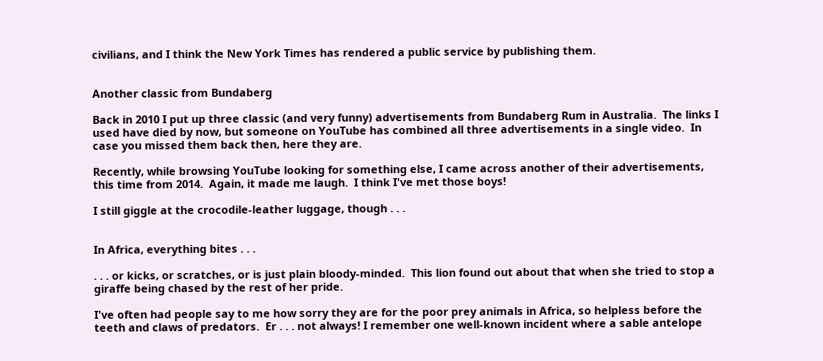civilians, and I think the New York Times has rendered a public service by publishing them.


Another classic from Bundaberg

Back in 2010 I put up three classic (and very funny) advertisements from Bundaberg Rum in Australia.  The links I used have died by now, but someone on YouTube has combined all three advertisements in a single video.  In case you missed them back then, here they are.

Recently, while browsing YouTube looking for something else, I came across another of their advertisements, this time from 2014.  Again, it made me laugh.  I think I've met those boys!

I still giggle at the crocodile-leather luggage, though . . .


In Africa, everything bites . . .

. . . or kicks, or scratches, or is just plain bloody-minded.  This lion found out about that when she tried to stop a giraffe being chased by the rest of her pride.

I've often had people say to me how sorry they are for the poor prey animals in Africa, so helpless before the teeth and claws of predators.  Er . . . not always! I remember one well-known incident where a sable antelope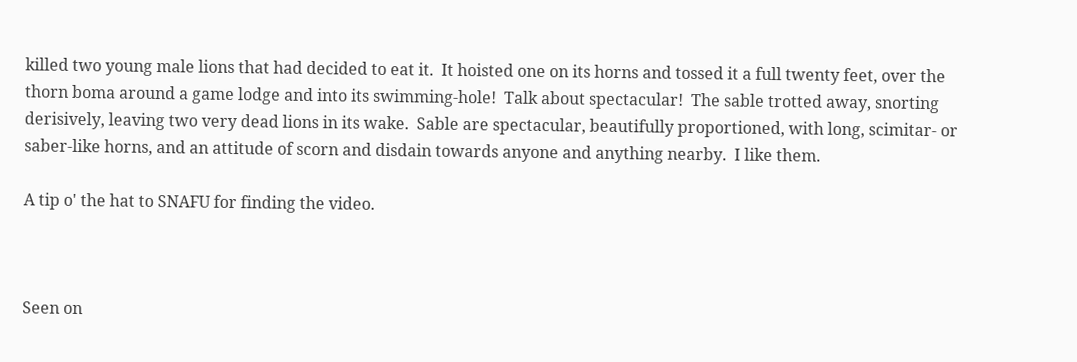killed two young male lions that had decided to eat it.  It hoisted one on its horns and tossed it a full twenty feet, over the thorn boma around a game lodge and into its swimming-hole!  Talk about spectacular!  The sable trotted away, snorting derisively, leaving two very dead lions in its wake.  Sable are spectacular, beautifully proportioned, with long, scimitar- or saber-like horns, and an attitude of scorn and disdain towards anyone and anything nearby.  I like them.

A tip o' the hat to SNAFU for finding the video.



Seen on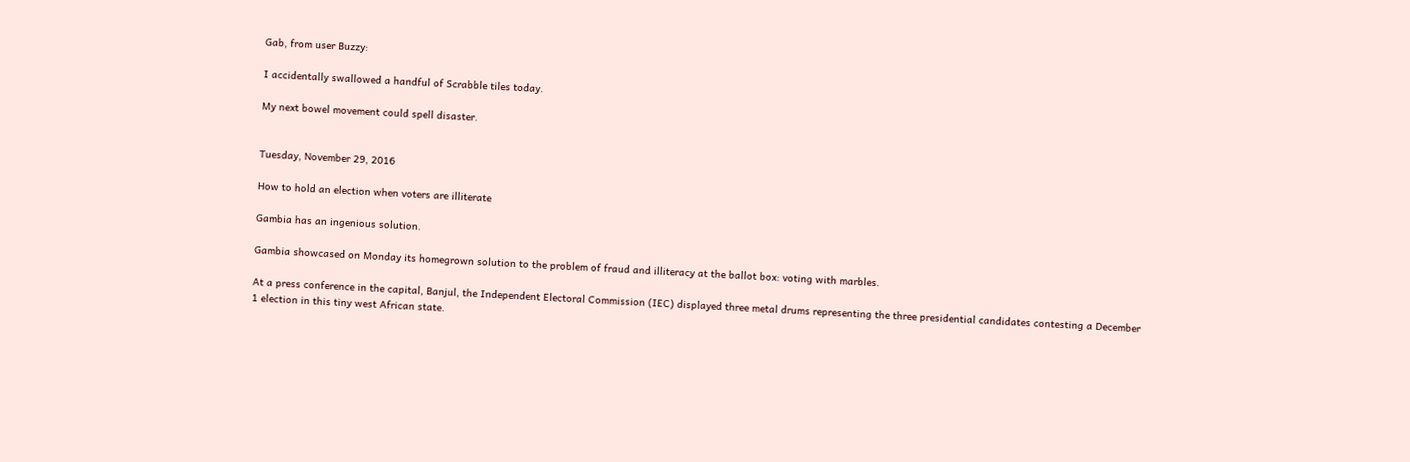Gab, from user Buzzy:

I accidentally swallowed a handful of Scrabble tiles today.

My next bowel movement could spell disaster.


Tuesday, November 29, 2016

How to hold an election when voters are illiterate

Gambia has an ingenious solution.

Gambia showcased on Monday its homegrown solution to the problem of fraud and illiteracy at the ballot box: voting with marbles.

At a press conference in the capital, Banjul, the Independent Electoral Commission (IEC) displayed three metal drums representing the three presidential candidates contesting a December 1 election in this tiny west African state.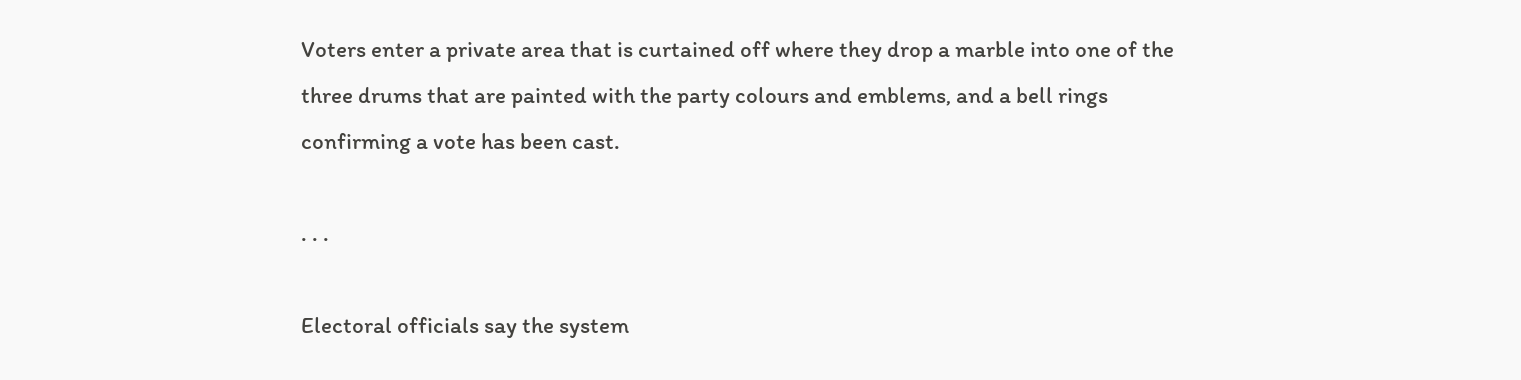Voters enter a private area that is curtained off where they drop a marble into one of the three drums that are painted with the party colours and emblems, and a bell rings confirming a vote has been cast.

. . .

Electoral officials say the system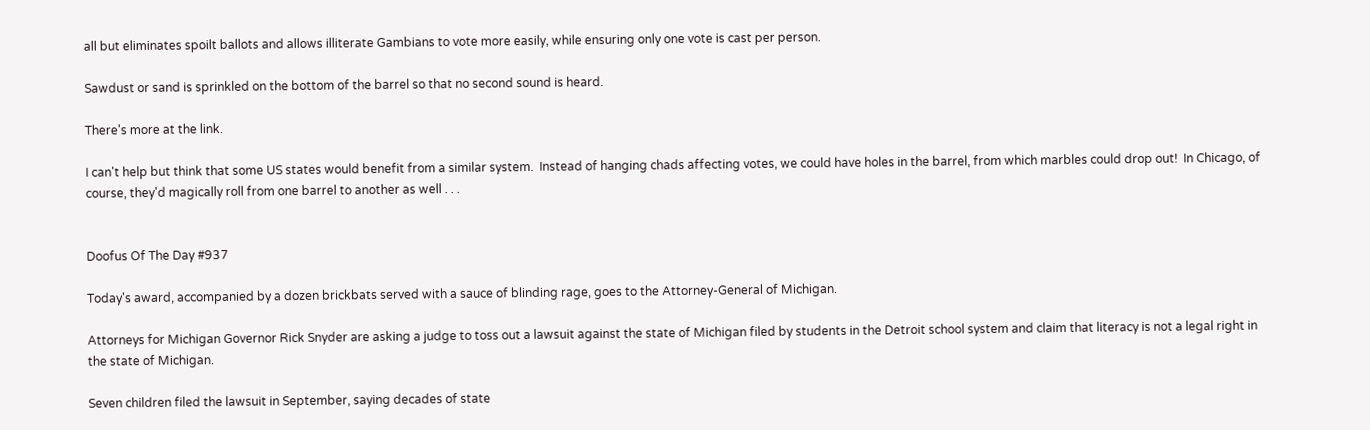all but eliminates spoilt ballots and allows illiterate Gambians to vote more easily, while ensuring only one vote is cast per person.

Sawdust or sand is sprinkled on the bottom of the barrel so that no second sound is heard.

There's more at the link.

I can't help but think that some US states would benefit from a similar system.  Instead of hanging chads affecting votes, we could have holes in the barrel, from which marbles could drop out!  In Chicago, of course, they'd magically roll from one barrel to another as well . . .


Doofus Of The Day #937

Today's award, accompanied by a dozen brickbats served with a sauce of blinding rage, goes to the Attorney-General of Michigan.

Attorneys for Michigan Governor Rick Snyder are asking a judge to toss out a lawsuit against the state of Michigan filed by students in the Detroit school system and claim that literacy is not a legal right in the state of Michigan.

Seven children filed the lawsuit in September, saying decades of state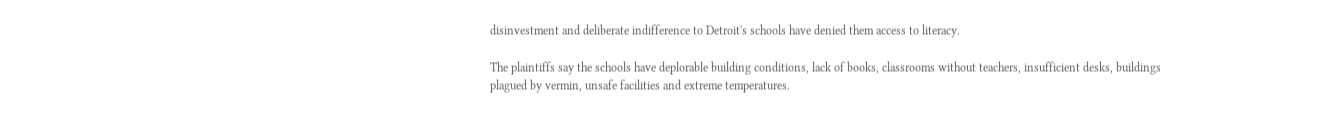disinvestment and deliberate indifference to Detroit's schools have denied them access to literacy.

The plaintiffs say the schools have deplorable building conditions, lack of books, classrooms without teachers, insufficient desks, buildings plagued by vermin, unsafe facilities and extreme temperatures.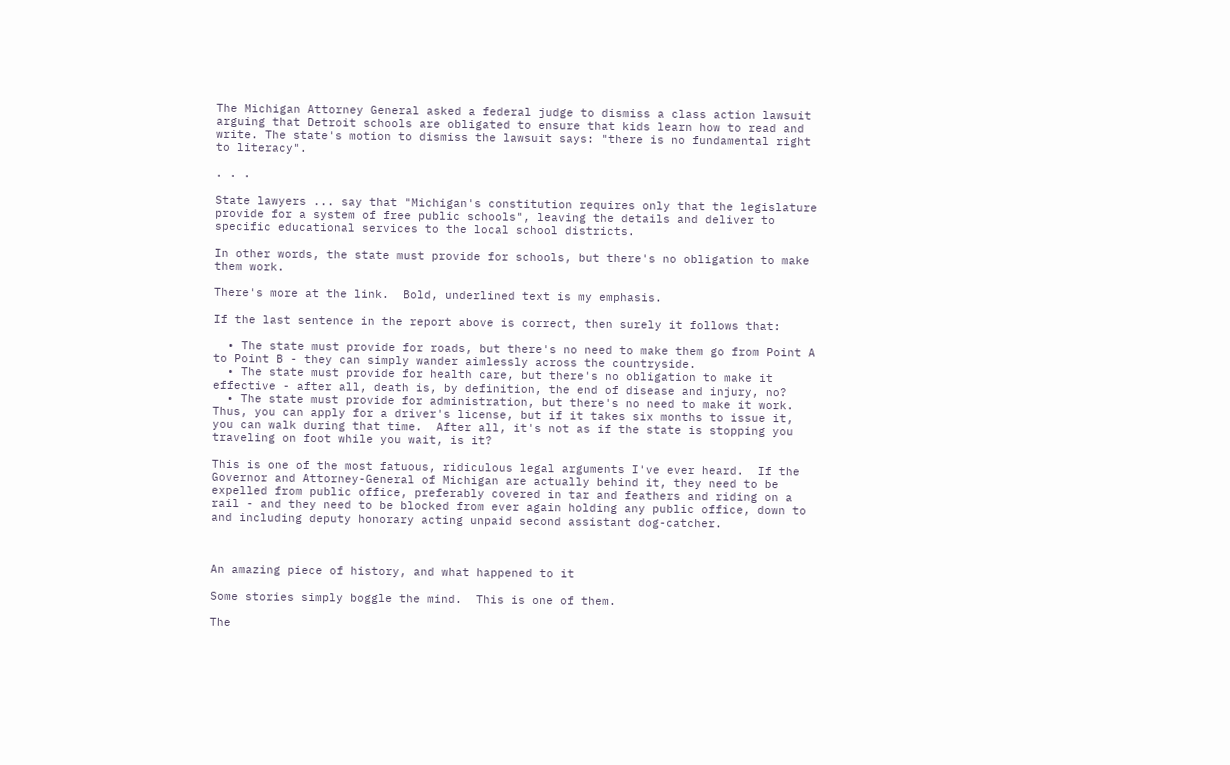The Michigan Attorney General asked a federal judge to dismiss a class action lawsuit arguing that Detroit schools are obligated to ensure that kids learn how to read and write. The state's motion to dismiss the lawsuit says: "there is no fundamental right to literacy".

. . .

State lawyers ... say that "Michigan's constitution requires only that the legislature provide for a system of free public schools", leaving the details and deliver to specific educational services to the local school districts.

In other words, the state must provide for schools, but there's no obligation to make them work.

There's more at the link.  Bold, underlined text is my emphasis.

If the last sentence in the report above is correct, then surely it follows that:

  • The state must provide for roads, but there's no need to make them go from Point A to Point B - they can simply wander aimlessly across the countryside.
  • The state must provide for health care, but there's no obligation to make it effective - after all, death is, by definition, the end of disease and injury, no?
  • The state must provide for administration, but there's no need to make it work.  Thus, you can apply for a driver's license, but if it takes six months to issue it, you can walk during that time.  After all, it's not as if the state is stopping you traveling on foot while you wait, is it?

This is one of the most fatuous, ridiculous legal arguments I've ever heard.  If the Governor and Attorney-General of Michigan are actually behind it, they need to be expelled from public office, preferably covered in tar and feathers and riding on a rail - and they need to be blocked from ever again holding any public office, down to and including deputy honorary acting unpaid second assistant dog-catcher.



An amazing piece of history, and what happened to it

Some stories simply boggle the mind.  This is one of them.

The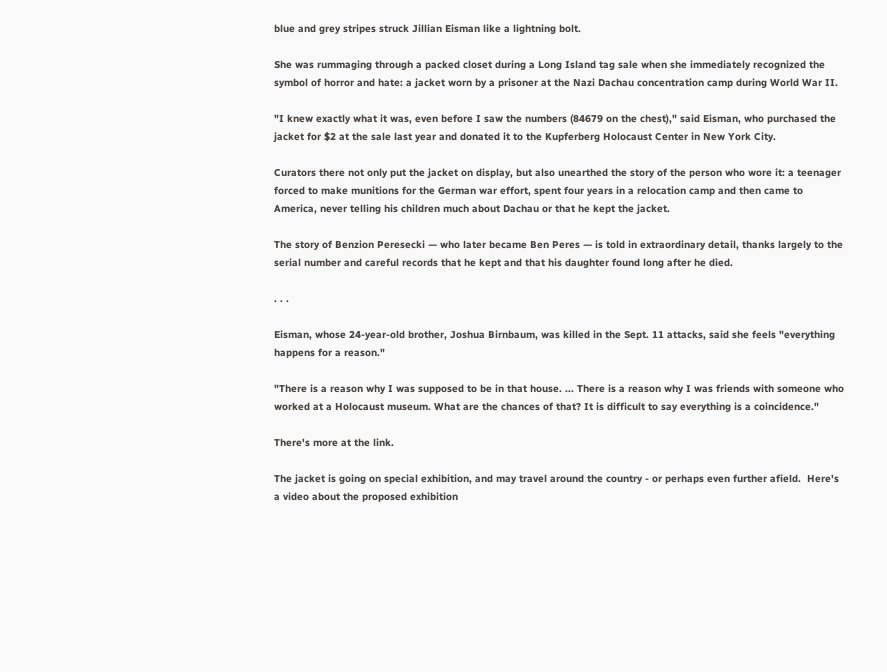blue and grey stripes struck Jillian Eisman like a lightning bolt.

She was rummaging through a packed closet during a Long Island tag sale when she immediately recognized the symbol of horror and hate: a jacket worn by a prisoner at the Nazi Dachau concentration camp during World War II.

"I knew exactly what it was, even before I saw the numbers (84679 on the chest)," said Eisman, who purchased the jacket for $2 at the sale last year and donated it to the Kupferberg Holocaust Center in New York City.

Curators there not only put the jacket on display, but also unearthed the story of the person who wore it: a teenager forced to make munitions for the German war effort, spent four years in a relocation camp and then came to America, never telling his children much about Dachau or that he kept the jacket.

The story of Benzion Peresecki — who later became Ben Peres — is told in extraordinary detail, thanks largely to the serial number and careful records that he kept and that his daughter found long after he died.

. . .

Eisman, whose 24-year-old brother, Joshua Birnbaum, was killed in the Sept. 11 attacks, said she feels "everything happens for a reason."

"There is a reason why I was supposed to be in that house. ... There is a reason why I was friends with someone who worked at a Holocaust museum. What are the chances of that? It is difficult to say everything is a coincidence."

There's more at the link.

The jacket is going on special exhibition, and may travel around the country - or perhaps even further afield.  Here's a video about the proposed exhibition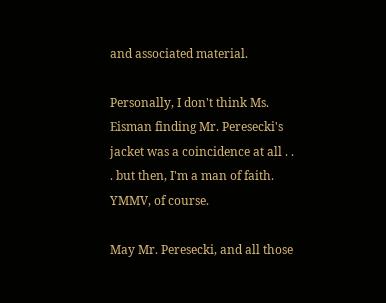and associated material.

Personally, I don't think Ms. Eisman finding Mr. Peresecki's jacket was a coincidence at all . . . but then, I'm a man of faith.  YMMV, of course.

May Mr. Peresecki, and all those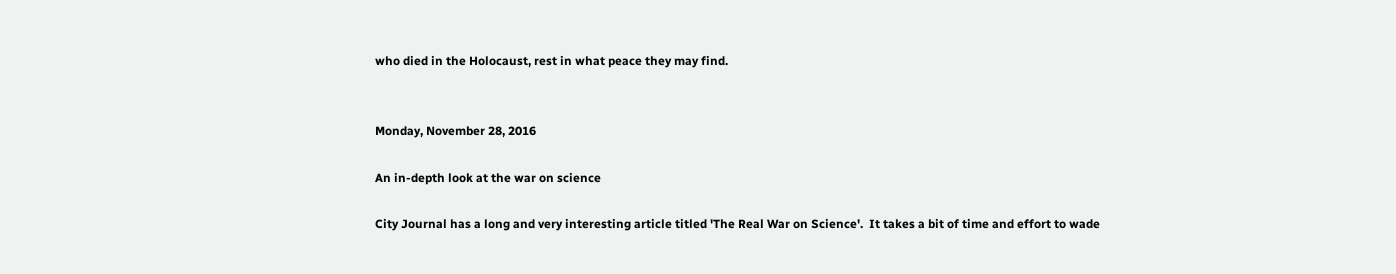who died in the Holocaust, rest in what peace they may find.


Monday, November 28, 2016

An in-depth look at the war on science

City Journal has a long and very interesting article titled 'The Real War on Science'.  It takes a bit of time and effort to wade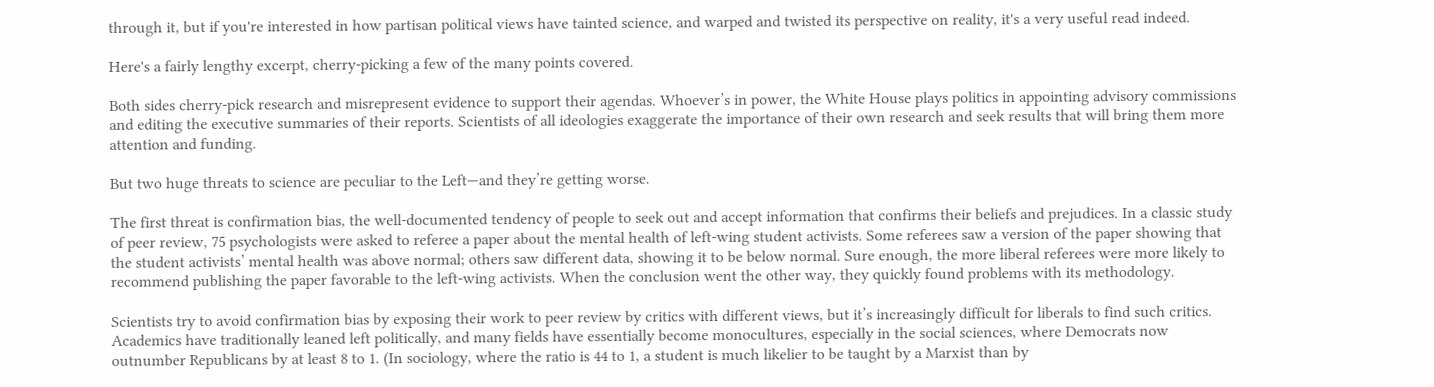through it, but if you're interested in how partisan political views have tainted science, and warped and twisted its perspective on reality, it's a very useful read indeed.

Here's a fairly lengthy excerpt, cherry-picking a few of the many points covered.

Both sides cherry-pick research and misrepresent evidence to support their agendas. Whoever’s in power, the White House plays politics in appointing advisory commissions and editing the executive summaries of their reports. Scientists of all ideologies exaggerate the importance of their own research and seek results that will bring them more attention and funding.

But two huge threats to science are peculiar to the Left—and they’re getting worse.

The first threat is confirmation bias, the well-documented tendency of people to seek out and accept information that confirms their beliefs and prejudices. In a classic study of peer review, 75 psychologists were asked to referee a paper about the mental health of left-wing student activists. Some referees saw a version of the paper showing that the student activists’ mental health was above normal; others saw different data, showing it to be below normal. Sure enough, the more liberal referees were more likely to recommend publishing the paper favorable to the left-wing activists. When the conclusion went the other way, they quickly found problems with its methodology.

Scientists try to avoid confirmation bias by exposing their work to peer review by critics with different views, but it’s increasingly difficult for liberals to find such critics. Academics have traditionally leaned left politically, and many fields have essentially become monocultures, especially in the social sciences, where Democrats now outnumber Republicans by at least 8 to 1. (In sociology, where the ratio is 44 to 1, a student is much likelier to be taught by a Marxist than by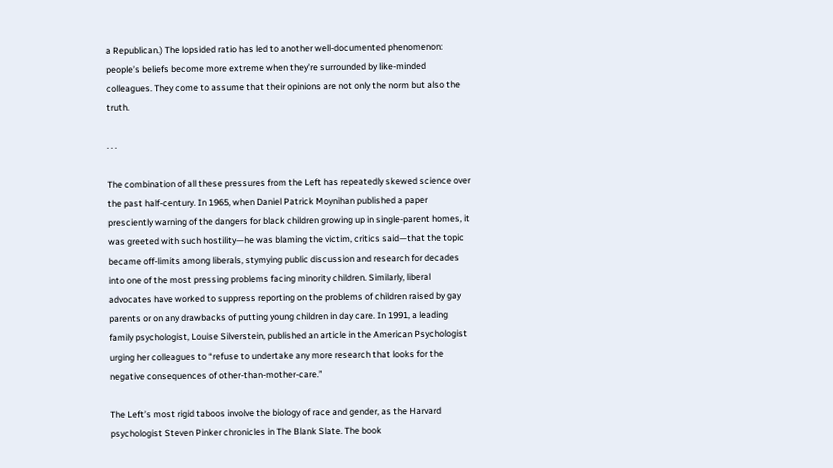a Republican.) The lopsided ratio has led to another well-documented phenomenon: people’s beliefs become more extreme when they’re surrounded by like-minded colleagues. They come to assume that their opinions are not only the norm but also the truth.

. . .

The combination of all these pressures from the Left has repeatedly skewed science over the past half-century. In 1965, when Daniel Patrick Moynihan published a paper presciently warning of the dangers for black children growing up in single-parent homes, it was greeted with such hostility—he was blaming the victim, critics said—that the topic became off-limits among liberals, stymying public discussion and research for decades into one of the most pressing problems facing minority children. Similarly, liberal advocates have worked to suppress reporting on the problems of children raised by gay parents or on any drawbacks of putting young children in day care. In 1991, a leading family psychologist, Louise Silverstein, published an article in the American Psychologist urging her colleagues to “refuse to undertake any more research that looks for the negative consequences of other-than-mother-care.”

The Left’s most rigid taboos involve the biology of race and gender, as the Harvard psychologist Steven Pinker chronicles in The Blank Slate. The book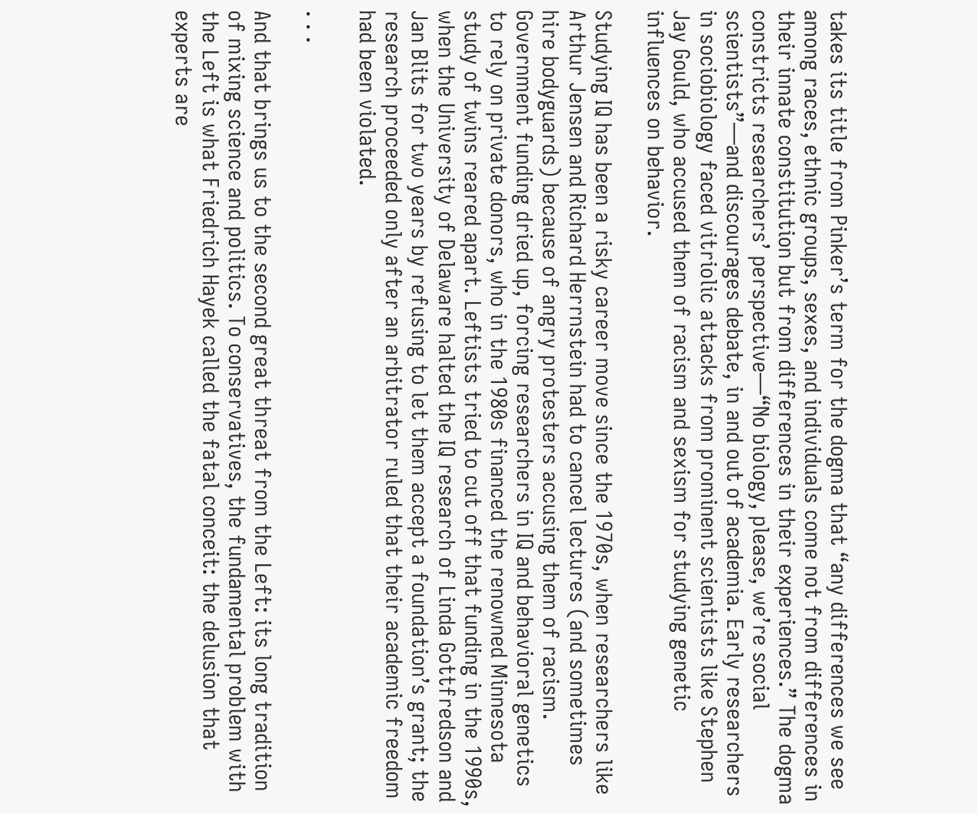takes its title from Pinker’s term for the dogma that “any differences we see among races, ethnic groups, sexes, and individuals come not from differences in their innate constitution but from differences in their experiences.” The dogma constricts researchers’ perspective—“No biology, please, we’re social scientists”—and discourages debate, in and out of academia. Early researchers in sociobiology faced vitriolic attacks from prominent scientists like Stephen Jay Gould, who accused them of racism and sexism for studying genetic influences on behavior.

Studying IQ has been a risky career move since the 1970s, when researchers like Arthur Jensen and Richard Herrnstein had to cancel lectures (and sometimes hire bodyguards) because of angry protesters accusing them of racism. Government funding dried up, forcing researchers in IQ and behavioral genetics to rely on private donors, who in the 1980s financed the renowned Minnesota study of twins reared apart. Leftists tried to cut off that funding in the 1990s, when the University of Delaware halted the IQ research of Linda Gottfredson and Jan Blits for two years by refusing to let them accept a foundation’s grant; the research proceeded only after an arbitrator ruled that their academic freedom had been violated.

. . .

And that brings us to the second great threat from the Left: its long tradition of mixing science and politics. To conservatives, the fundamental problem with the Left is what Friedrich Hayek called the fatal conceit: the delusion that experts are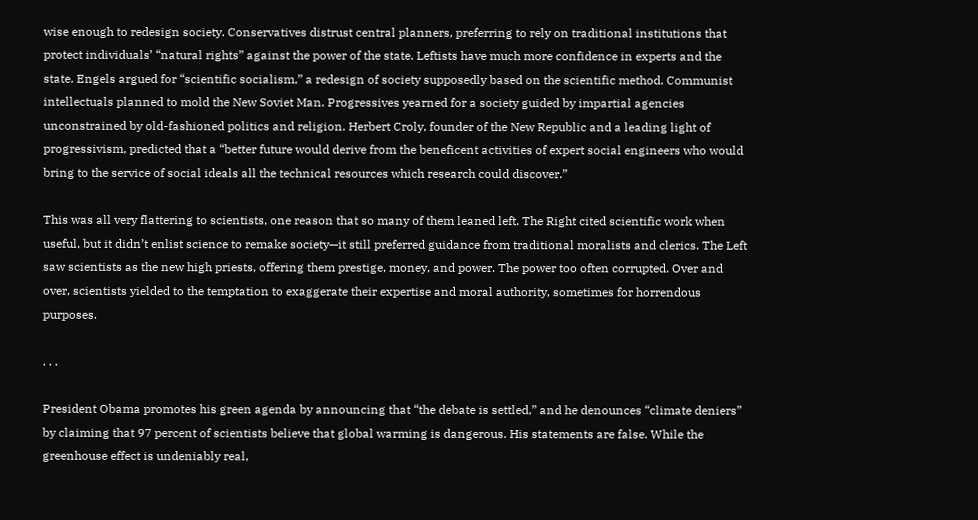wise enough to redesign society. Conservatives distrust central planners, preferring to rely on traditional institutions that protect individuals’ “natural rights” against the power of the state. Leftists have much more confidence in experts and the state. Engels argued for “scientific socialism,” a redesign of society supposedly based on the scientific method. Communist intellectuals planned to mold the New Soviet Man. Progressives yearned for a society guided by impartial agencies unconstrained by old-fashioned politics and religion. Herbert Croly, founder of the New Republic and a leading light of progressivism, predicted that a “better future would derive from the beneficent activities of expert social engineers who would bring to the service of social ideals all the technical resources which research could discover.”

This was all very flattering to scientists, one reason that so many of them leaned left. The Right cited scientific work when useful, but it didn’t enlist science to remake society—it still preferred guidance from traditional moralists and clerics. The Left saw scientists as the new high priests, offering them prestige, money, and power. The power too often corrupted. Over and over, scientists yielded to the temptation to exaggerate their expertise and moral authority, sometimes for horrendous purposes.

. . .

President Obama promotes his green agenda by announcing that “the debate is settled,” and he denounces “climate deniers” by claiming that 97 percent of scientists believe that global warming is dangerous. His statements are false. While the greenhouse effect is undeniably real,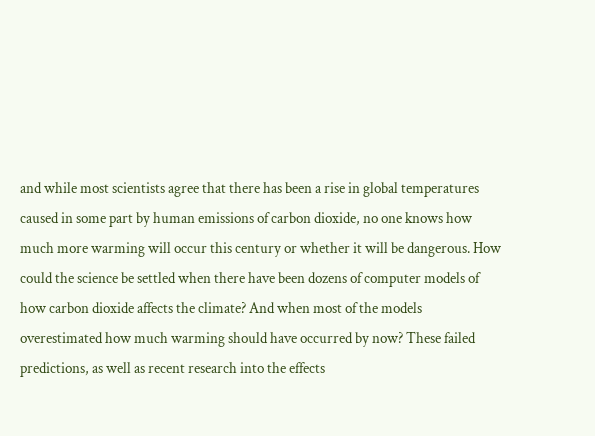and while most scientists agree that there has been a rise in global temperatures caused in some part by human emissions of carbon dioxide, no one knows how much more warming will occur this century or whether it will be dangerous. How could the science be settled when there have been dozens of computer models of how carbon dioxide affects the climate? And when most of the models overestimated how much warming should have occurred by now? These failed predictions, as well as recent research into the effects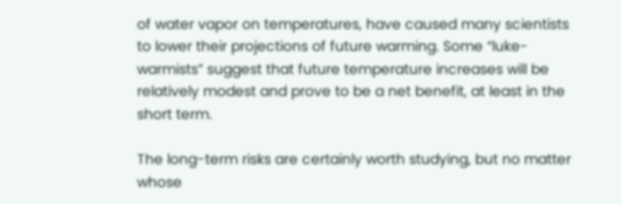of water vapor on temperatures, have caused many scientists to lower their projections of future warming. Some “luke-warmists” suggest that future temperature increases will be relatively modest and prove to be a net benefit, at least in the short term.

The long-term risks are certainly worth studying, but no matter whose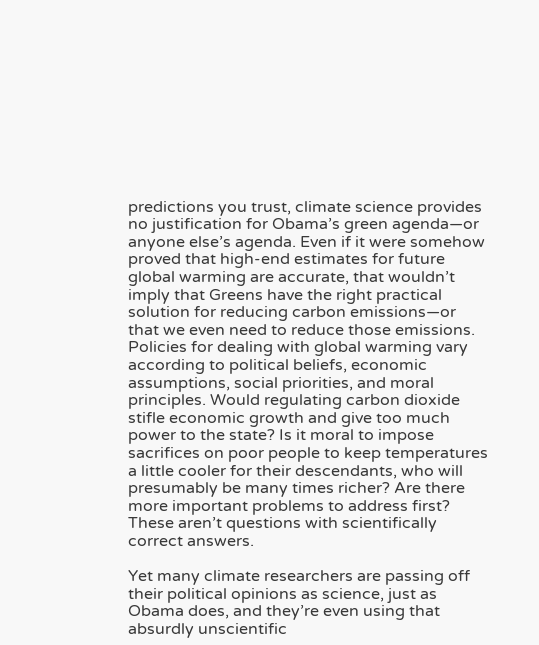predictions you trust, climate science provides no justification for Obama’s green agenda—or anyone else’s agenda. Even if it were somehow proved that high-end estimates for future global warming are accurate, that wouldn’t imply that Greens have the right practical solution for reducing carbon emissions—or that we even need to reduce those emissions. Policies for dealing with global warming vary according to political beliefs, economic assumptions, social priorities, and moral principles. Would regulating carbon dioxide stifle economic growth and give too much power to the state? Is it moral to impose sacrifices on poor people to keep temperatures a little cooler for their descendants, who will presumably be many times richer? Are there more important problems to address first? These aren’t questions with scientifically correct answers.

Yet many climate researchers are passing off their political opinions as science, just as Obama does, and they’re even using that absurdly unscientific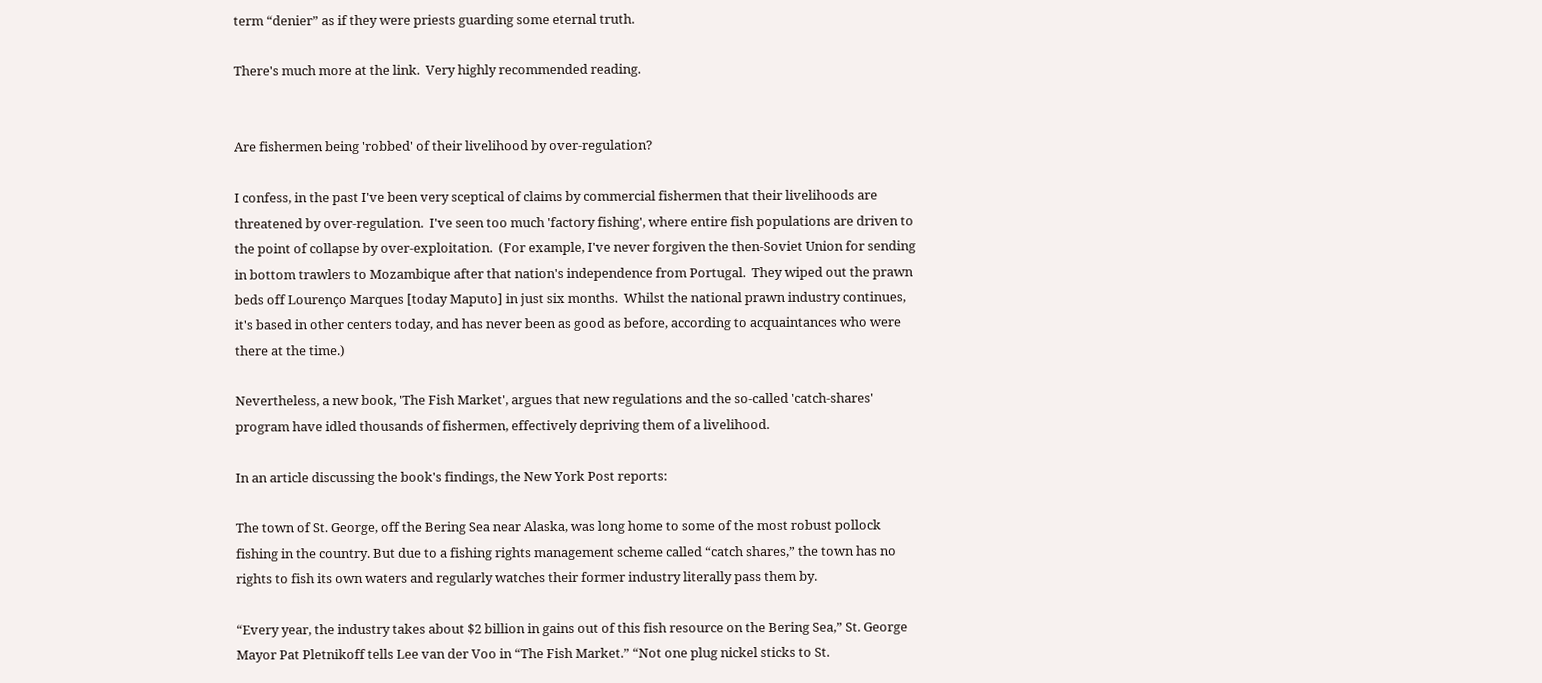term “denier” as if they were priests guarding some eternal truth.

There's much more at the link.  Very highly recommended reading.


Are fishermen being 'robbed' of their livelihood by over-regulation?

I confess, in the past I've been very sceptical of claims by commercial fishermen that their livelihoods are threatened by over-regulation.  I've seen too much 'factory fishing', where entire fish populations are driven to the point of collapse by over-exploitation.  (For example, I've never forgiven the then-Soviet Union for sending in bottom trawlers to Mozambique after that nation's independence from Portugal.  They wiped out the prawn beds off Lourenço Marques [today Maputo] in just six months.  Whilst the national prawn industry continues, it's based in other centers today, and has never been as good as before, according to acquaintances who were there at the time.)

Nevertheless, a new book, 'The Fish Market', argues that new regulations and the so-called 'catch-shares' program have idled thousands of fishermen, effectively depriving them of a livelihood.

In an article discussing the book's findings, the New York Post reports:

The town of St. George, off the Bering Sea near Alaska, was long home to some of the most robust pollock fishing in the country. But due to a fishing rights management scheme called “catch shares,” the town has no rights to fish its own waters and regularly watches their former industry literally pass them by.

“Every year, the industry takes about $2 billion in gains out of this fish resource on the Bering Sea,” St. George Mayor Pat Pletnikoff tells Lee van der Voo in “The Fish Market.” “Not one plug nickel sticks to St.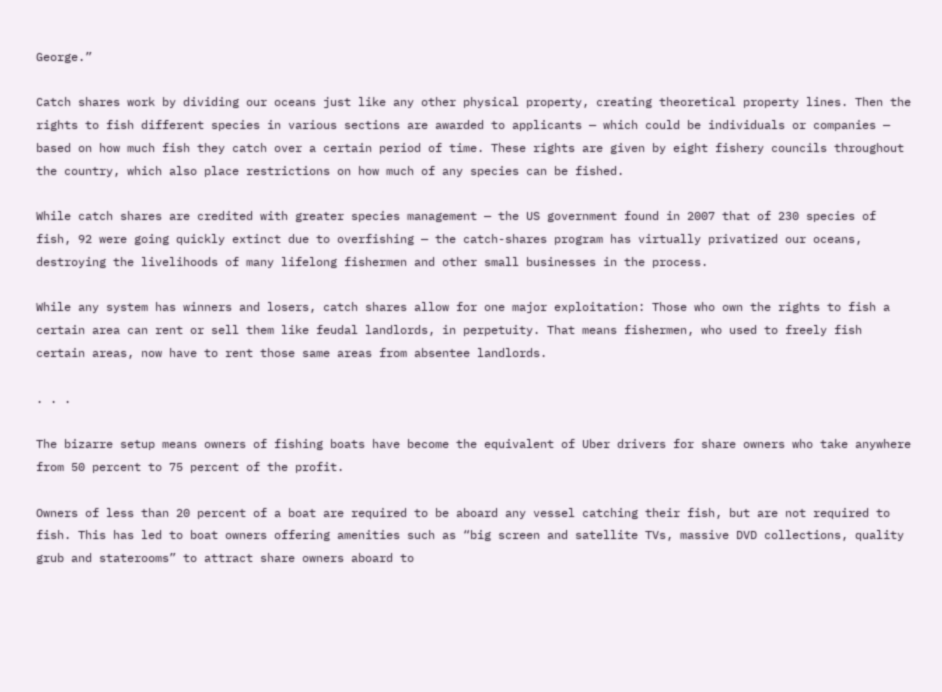George.”

Catch shares work by dividing our oceans just like any other physical property, creating theoretical property lines. Then the rights to fish different species in various sections are awarded to applicants — which could be individuals or companies — based on how much fish they catch over a certain period of time. These rights are given by eight fishery councils throughout the country, which also place restrictions on how much of any species can be fished.

While catch shares are credited with greater species management — the US government found in 2007 that of 230 species of fish, 92 were going quickly extinct due to overfishing — the catch-shares program has virtually privatized our oceans, destroying the livelihoods of many lifelong fishermen and other small businesses in the process.

While any system has winners and losers, catch shares allow for one major exploitation: Those who own the rights to fish a certain area can rent or sell them like feudal landlords, in perpetuity. That means fishermen, who used to freely fish certain areas, now have to rent those same areas from absentee landlords.

. . .

The bizarre setup means owners of fishing boats have become the equivalent of Uber drivers for share owners who take anywhere from 50 percent to 75 percent of the profit.

Owners of less than 20 percent of a boat are required to be aboard any vessel catching their fish, but are not required to fish. This has led to boat owners offering amenities such as “big screen and satellite TVs, massive DVD collections, quality grub and staterooms” to attract share owners aboard to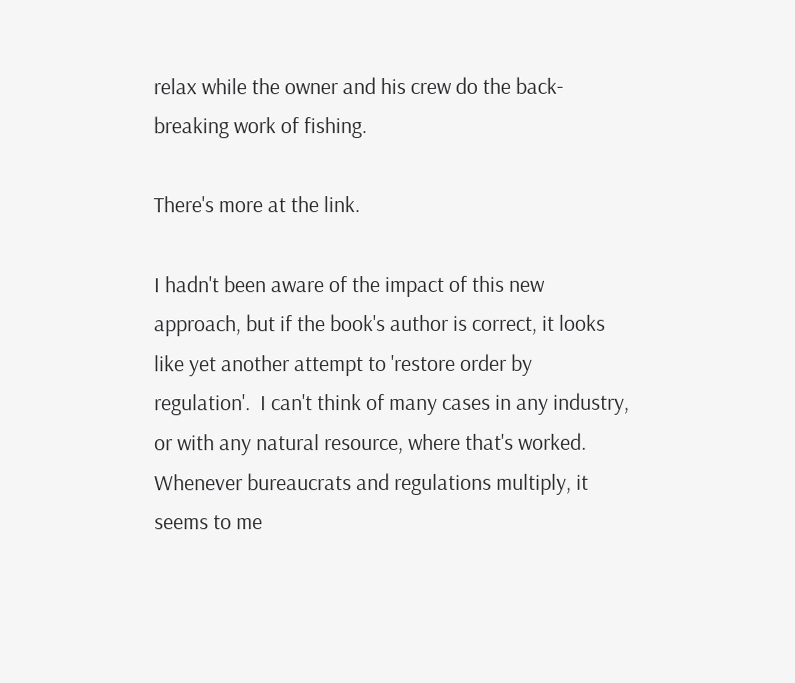relax while the owner and his crew do the back-breaking work of fishing.

There's more at the link.

I hadn't been aware of the impact of this new approach, but if the book's author is correct, it looks like yet another attempt to 'restore order by regulation'.  I can't think of many cases in any industry, or with any natural resource, where that's worked.  Whenever bureaucrats and regulations multiply, it seems to me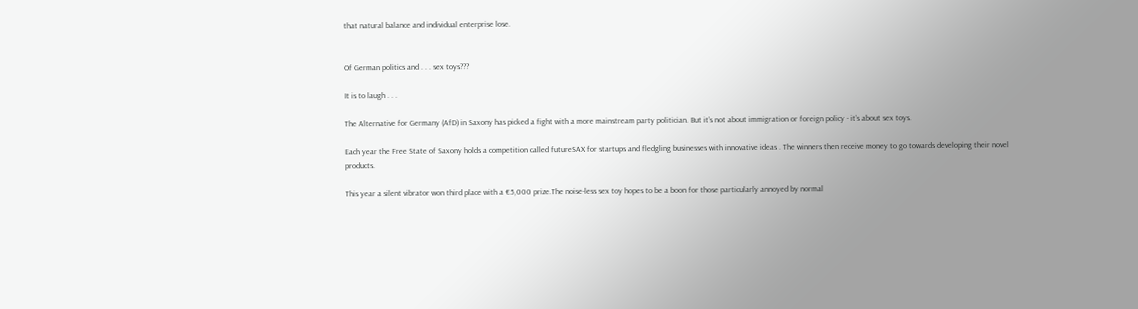that natural balance and individual enterprise lose.


Of German politics and . . . sex toys???

It is to laugh . . .

The Alternative for Germany (AfD) in Saxony has picked a fight with a more mainstream party politician. But it’s not about immigration or foreign policy - it’s about sex toys.

Each year the Free State of Saxony holds a competition called futureSAX for startups and fledgling businesses with innovative ideas . The winners then receive money to go towards developing their novel products.

This year a silent vibrator won third place with a €5,000 prize.The noise-less sex toy hopes to be a boon for those particularly annoyed by normal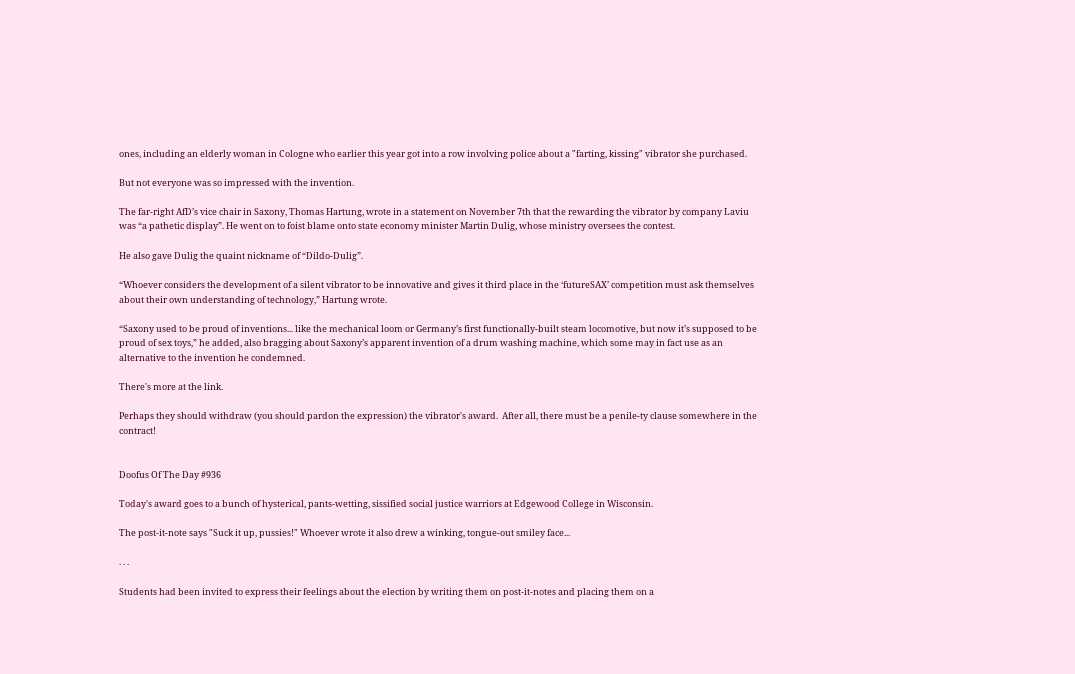ones, including an elderly woman in Cologne who earlier this year got into a row involving police about a "farting, kissing" vibrator she purchased.

But not everyone was so impressed with the invention.

The far-right AfD’s vice chair in Saxony, Thomas Hartung, wrote in a statement on November 7th that the rewarding the vibrator by company Laviu was “a pathetic display”. He went on to foist blame onto state economy minister Martin Dulig, whose ministry oversees the contest.

He also gave Dulig the quaint nickname of “Dildo-Dulig”.

“Whoever considers the development of a silent vibrator to be innovative and gives it third place in the ‘futureSAX’ competition must ask themselves about their own understanding of technology,” Hartung wrote.

“Saxony used to be proud of inventions... like the mechanical loom or Germany’s first functionally-built steam locomotive, but now it’s supposed to be proud of sex toys,” he added, also bragging about Saxony’s apparent invention of a drum washing machine, which some may in fact use as an alternative to the invention he condemned.

There's more at the link.

Perhaps they should withdraw (you should pardon the expression) the vibrator's award.  After all, there must be a penile-ty clause somewhere in the contract!


Doofus Of The Day #936

Today's award goes to a bunch of hysterical, pants-wetting, sissified social justice warriors at Edgewood College in Wisconsin.

The post-it-note says "Suck it up, pussies!" Whoever wrote it also drew a winking, tongue-out smiley face...

. . .

Students had been invited to express their feelings about the election by writing them on post-it-notes and placing them on a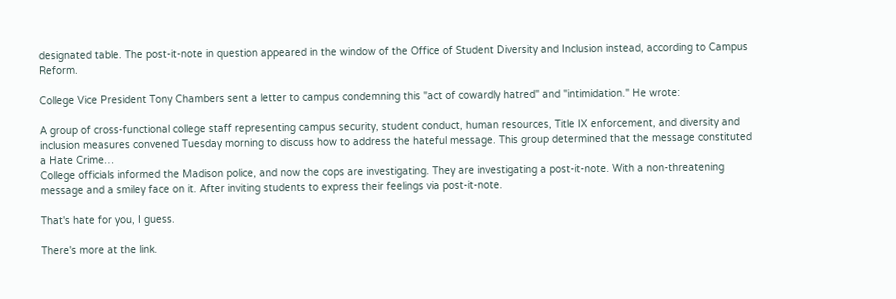designated table. The post-it-note in question appeared in the window of the Office of Student Diversity and Inclusion instead, according to Campus Reform.

College Vice President Tony Chambers sent a letter to campus condemning this "act of cowardly hatred" and "intimidation." He wrote:

A group of cross-functional college staff representing campus security, student conduct, human resources, Title IX enforcement, and diversity and inclusion measures convened Tuesday morning to discuss how to address the hateful message. This group determined that the message constituted a Hate Crime…
College officials informed the Madison police, and now the cops are investigating. They are investigating a post-it-note. With a non-threatening message and a smiley face on it. After inviting students to express their feelings via post-it-note.

That's hate for you, I guess.

There's more at the link.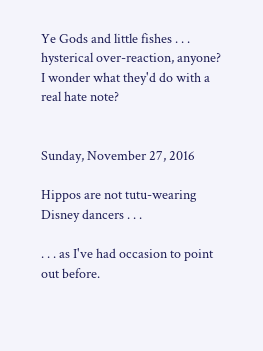Ye Gods and little fishes . . . hysterical over-reaction, anyone?  I wonder what they'd do with a real hate note?


Sunday, November 27, 2016

Hippos are not tutu-wearing Disney dancers . . .

. . . as I've had occasion to point out before.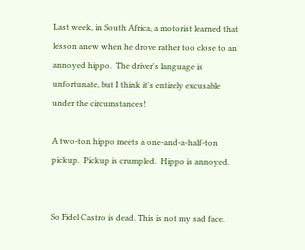Last week, in South Africa, a motorist learned that lesson anew when he drove rather too close to an annoyed hippo.  The driver's language is unfortunate, but I think it's entirely excusable under the circumstances!

A two-ton hippo meets a one-and-a-half-ton pickup.  Pickup is crumpled.  Hippo is annoyed.


So Fidel Castro is dead. This is not my sad face.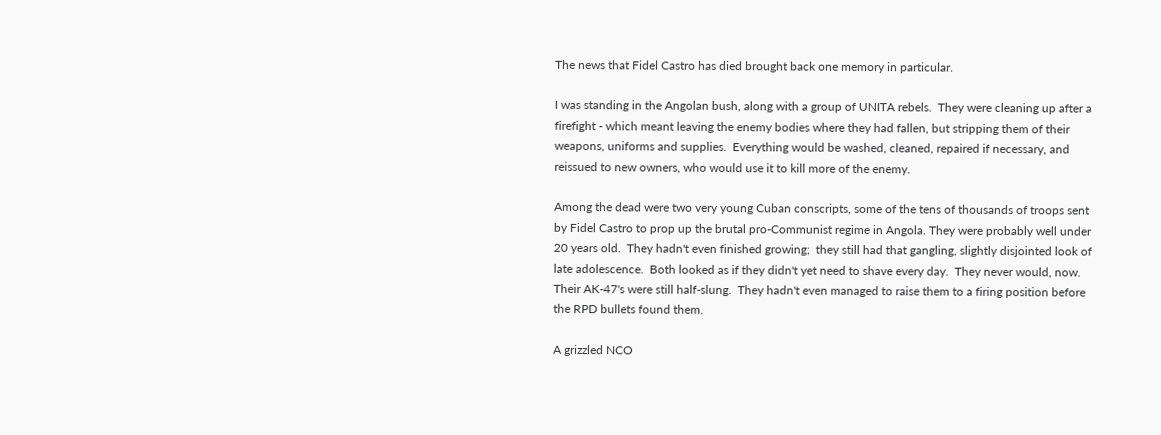The news that Fidel Castro has died brought back one memory in particular.

I was standing in the Angolan bush, along with a group of UNITA rebels.  They were cleaning up after a firefight - which meant leaving the enemy bodies where they had fallen, but stripping them of their weapons, uniforms and supplies.  Everything would be washed, cleaned, repaired if necessary, and reissued to new owners, who would use it to kill more of the enemy.

Among the dead were two very young Cuban conscripts, some of the tens of thousands of troops sent by Fidel Castro to prop up the brutal pro-Communist regime in Angola. They were probably well under 20 years old.  They hadn't even finished growing;  they still had that gangling, slightly disjointed look of late adolescence.  Both looked as if they didn't yet need to shave every day.  They never would, now.  Their AK-47's were still half-slung.  They hadn't even managed to raise them to a firing position before the RPD bullets found them.

A grizzled NCO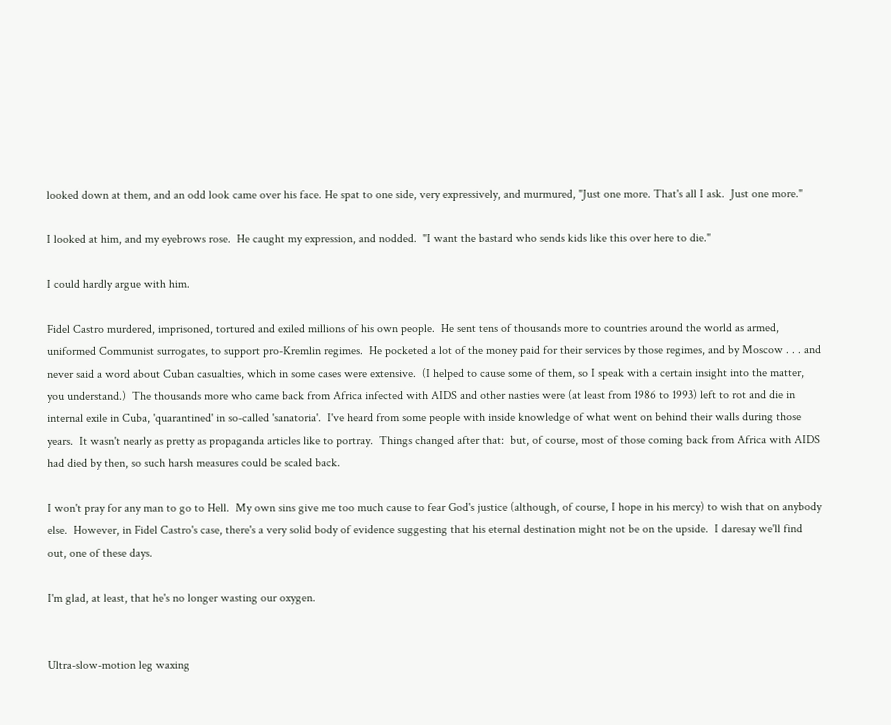looked down at them, and an odd look came over his face. He spat to one side, very expressively, and murmured, "Just one more. That's all I ask.  Just one more."

I looked at him, and my eyebrows rose.  He caught my expression, and nodded.  "I want the bastard who sends kids like this over here to die."

I could hardly argue with him.

Fidel Castro murdered, imprisoned, tortured and exiled millions of his own people.  He sent tens of thousands more to countries around the world as armed, uniformed Communist surrogates, to support pro-Kremlin regimes.  He pocketed a lot of the money paid for their services by those regimes, and by Moscow . . . and never said a word about Cuban casualties, which in some cases were extensive.  (I helped to cause some of them, so I speak with a certain insight into the matter, you understand.)  The thousands more who came back from Africa infected with AIDS and other nasties were (at least from 1986 to 1993) left to rot and die in internal exile in Cuba, 'quarantined' in so-called 'sanatoria'.  I've heard from some people with inside knowledge of what went on behind their walls during those years.  It wasn't nearly as pretty as propaganda articles like to portray.  Things changed after that:  but, of course, most of those coming back from Africa with AIDS had died by then, so such harsh measures could be scaled back.

I won't pray for any man to go to Hell.  My own sins give me too much cause to fear God's justice (although, of course, I hope in his mercy) to wish that on anybody else.  However, in Fidel Castro's case, there's a very solid body of evidence suggesting that his eternal destination might not be on the upside.  I daresay we'll find out, one of these days.

I'm glad, at least, that he's no longer wasting our oxygen.


Ultra-slow-motion leg waxing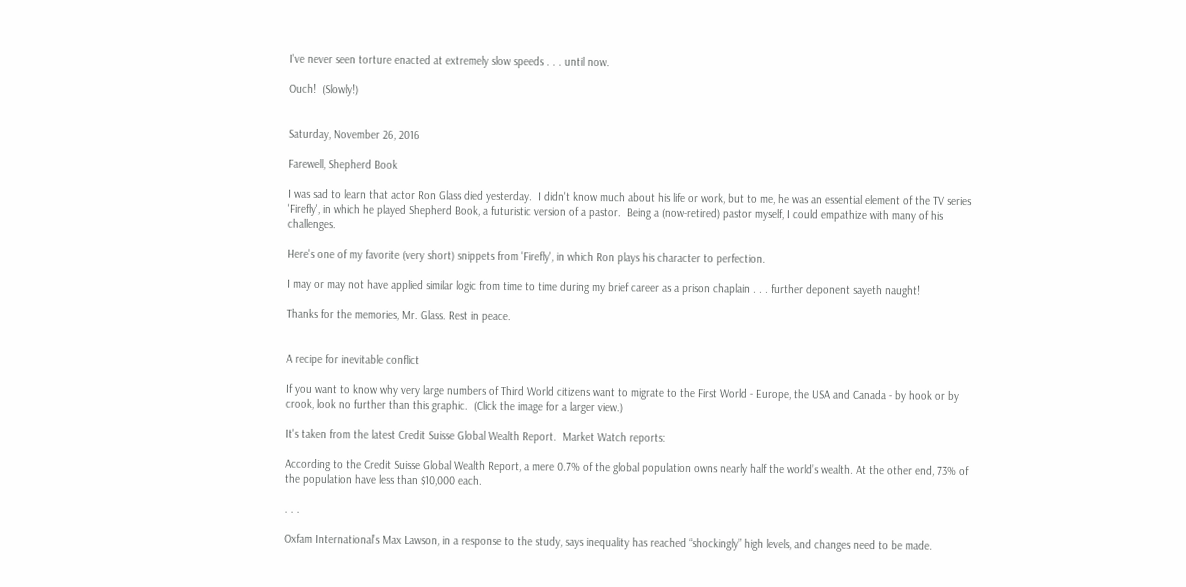I've never seen torture enacted at extremely slow speeds . . . until now.

Ouch!  (Slowly!)


Saturday, November 26, 2016

Farewell, Shepherd Book

I was sad to learn that actor Ron Glass died yesterday.  I didn't know much about his life or work, but to me, he was an essential element of the TV series 'Firefly', in which he played Shepherd Book, a futuristic version of a pastor.  Being a (now-retired) pastor myself, I could empathize with many of his challenges.

Here's one of my favorite (very short) snippets from 'Firefly', in which Ron plays his character to perfection.

I may or may not have applied similar logic from time to time during my brief career as a prison chaplain . . . further deponent sayeth naught!

Thanks for the memories, Mr. Glass. Rest in peace.


A recipe for inevitable conflict

If you want to know why very large numbers of Third World citizens want to migrate to the First World - Europe, the USA and Canada - by hook or by crook, look no further than this graphic.  (Click the image for a larger view.)

It's taken from the latest Credit Suisse Global Wealth Report.  Market Watch reports:

According to the Credit Suisse Global Wealth Report, a mere 0.7% of the global population owns nearly half the world’s wealth. At the other end, 73% of the population have less than $10,000 each.

. . .

Oxfam International’s Max Lawson, in a response to the study, says inequality has reached “shockingly” high levels, and changes need to be made.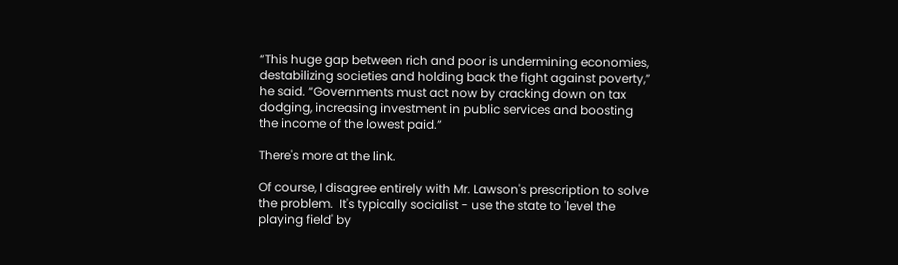“This huge gap between rich and poor is undermining economies, destabilizing societies and holding back the fight against poverty,” he said. “Governments must act now by cracking down on tax dodging, increasing investment in public services and boosting the income of the lowest paid.”

There's more at the link.

Of course, I disagree entirely with Mr. Lawson's prescription to solve the problem.  It's typically socialist - use the state to 'level the playing field' by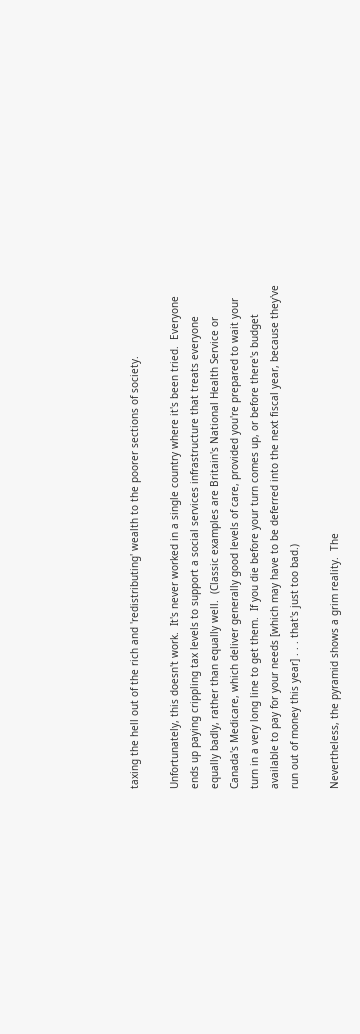taxing the hell out of the rich and 'redistributing' wealth to the poorer sections of society.

Unfortunately, this doesn't work.  It's never worked in a single country where it's been tried.  Everyone ends up paying crippling tax levels to support a social services infrastructure that treats everyone equally badly, rather than equally well.  (Classic examples are Britain's National Health Service or Canada's Medicare, which deliver generally good levels of care, provided you're prepared to wait your turn in a very long line to get them.  If you die before your turn comes up, or before there's budget available to pay for your needs [which may have to be deferred into the next fiscal year, because they've run out of money this year] . . . that's just too bad.)

Nevertheless, the pyramid shows a grim reality.  The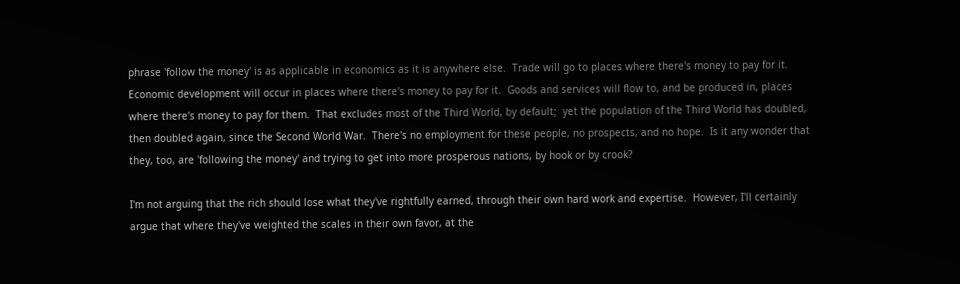phrase 'follow the money' is as applicable in economics as it is anywhere else.  Trade will go to places where there's money to pay for it.  Economic development will occur in places where there's money to pay for it.  Goods and services will flow to, and be produced in, places where there's money to pay for them.  That excludes most of the Third World, by default;  yet the population of the Third World has doubled, then doubled again, since the Second World War.  There's no employment for these people, no prospects, and no hope.  Is it any wonder that they, too, are 'following the money' and trying to get into more prosperous nations, by hook or by crook?

I'm not arguing that the rich should lose what they've rightfully earned, through their own hard work and expertise.  However, I'll certainly argue that where they've weighted the scales in their own favor, at the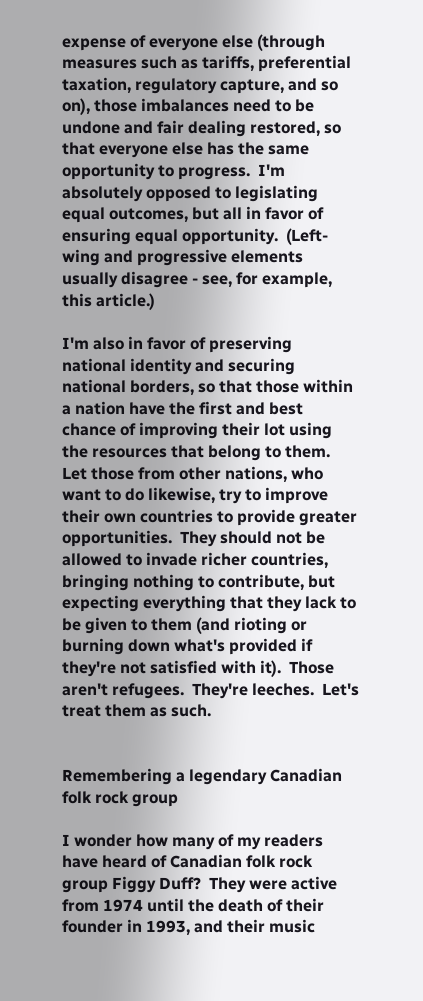expense of everyone else (through measures such as tariffs, preferential taxation, regulatory capture, and so on), those imbalances need to be undone and fair dealing restored, so that everyone else has the same opportunity to progress.  I'm absolutely opposed to legislating equal outcomes, but all in favor of ensuring equal opportunity.  (Left-wing and progressive elements usually disagree - see, for example, this article.)

I'm also in favor of preserving national identity and securing national borders, so that those within a nation have the first and best chance of improving their lot using the resources that belong to them.  Let those from other nations, who want to do likewise, try to improve their own countries to provide greater opportunities.  They should not be allowed to invade richer countries, bringing nothing to contribute, but expecting everything that they lack to be given to them (and rioting or burning down what's provided if they're not satisfied with it).  Those aren't refugees.  They're leeches.  Let's treat them as such.


Remembering a legendary Canadian folk rock group

I wonder how many of my readers have heard of Canadian folk rock group Figgy Duff?  They were active from 1974 until the death of their founder in 1993, and their music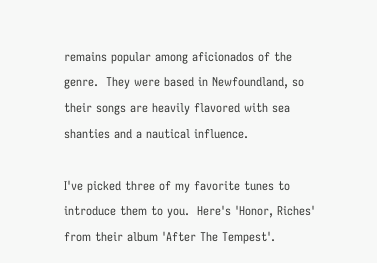remains popular among aficionados of the genre.  They were based in Newfoundland, so their songs are heavily flavored with sea shanties and a nautical influence.

I've picked three of my favorite tunes to introduce them to you.  Here's 'Honor, Riches' from their album 'After The Tempest'.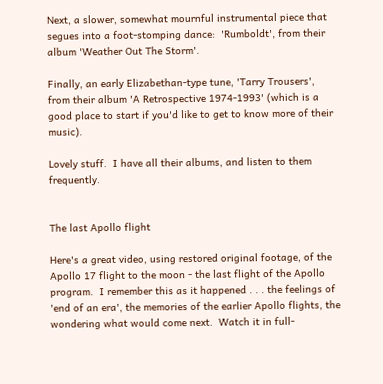Next, a slower, somewhat mournful instrumental piece that segues into a foot-stomping dance:  'Rumboldt', from their album 'Weather Out The Storm'.

Finally, an early Elizabethan-type tune, 'Tarry Trousers', from their album 'A Retrospective 1974-1993' (which is a good place to start if you'd like to get to know more of their music).

Lovely stuff.  I have all their albums, and listen to them frequently.


The last Apollo flight

Here's a great video, using restored original footage, of the Apollo 17 flight to the moon - the last flight of the Apollo program.  I remember this as it happened . . . the feelings of 'end of an era', the memories of the earlier Apollo flights, the wondering what would come next.  Watch it in full-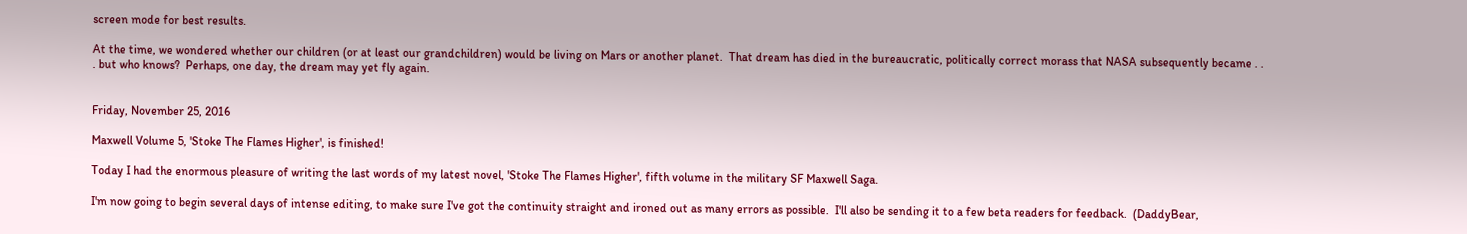screen mode for best results.

At the time, we wondered whether our children (or at least our grandchildren) would be living on Mars or another planet.  That dream has died in the bureaucratic, politically correct morass that NASA subsequently became . . . but who knows?  Perhaps, one day, the dream may yet fly again.


Friday, November 25, 2016

Maxwell Volume 5, 'Stoke The Flames Higher', is finished!

Today I had the enormous pleasure of writing the last words of my latest novel, 'Stoke The Flames Higher', fifth volume in the military SF Maxwell Saga.

I'm now going to begin several days of intense editing, to make sure I've got the continuity straight and ironed out as many errors as possible.  I'll also be sending it to a few beta readers for feedback.  (DaddyBear,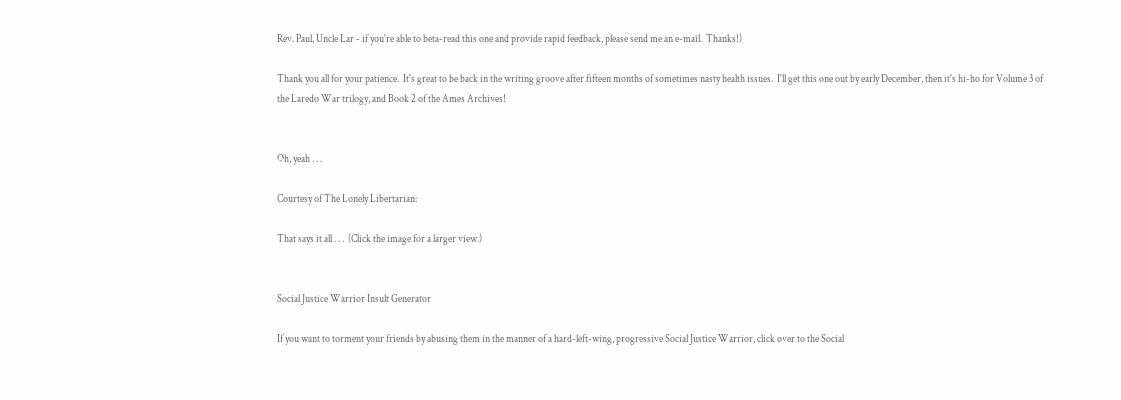Rev. Paul, Uncle Lar - if you're able to beta-read this one and provide rapid feedback, please send me an e-mail.  Thanks!)

Thank you all for your patience.  It's great to be back in the writing groove after fifteen months of sometimes nasty health issues.  I'll get this one out by early December, then it's hi-ho for Volume 3 of the Laredo War trilogy, and Book 2 of the Ames Archives!


Oh, yeah . . .

Courtesy of The Lonely Libertarian:

That says it all . . .  (Click the image for a larger view.)


Social Justice Warrior Insult Generator

If you want to torment your friends by abusing them in the manner of a hard-left-wing, progressive Social Justice Warrior, click over to the Social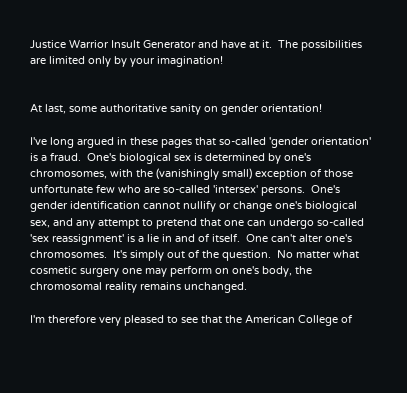Justice Warrior Insult Generator and have at it.  The possibilities are limited only by your imagination!


At last, some authoritative sanity on gender orientation!

I've long argued in these pages that so-called 'gender orientation' is a fraud.  One's biological sex is determined by one's chromosomes, with the (vanishingly small) exception of those unfortunate few who are so-called 'intersex' persons.  One's gender identification cannot nullify or change one's biological sex, and any attempt to pretend that one can undergo so-called 'sex reassignment' is a lie in and of itself.  One can't alter one's chromosomes.  It's simply out of the question.  No matter what cosmetic surgery one may perform on one's body, the chromosomal reality remains unchanged.

I'm therefore very pleased to see that the American College of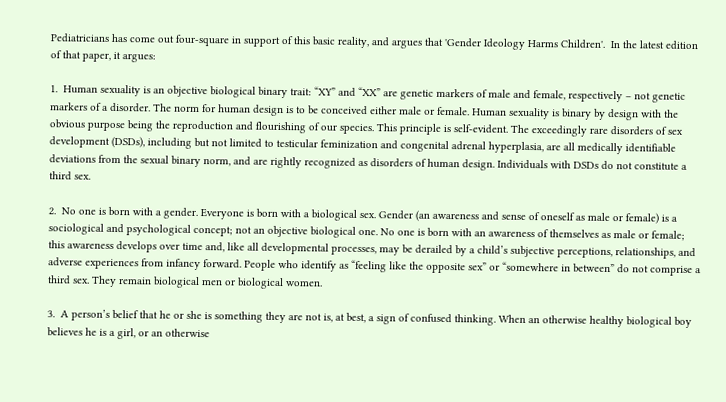Pediatricians has come out four-square in support of this basic reality, and argues that 'Gender Ideology Harms Children'.  In the latest edition of that paper, it argues:

1.  Human sexuality is an objective biological binary trait: “XY” and “XX” are genetic markers of male and female, respectively – not genetic markers of a disorder. The norm for human design is to be conceived either male or female. Human sexuality is binary by design with the obvious purpose being the reproduction and flourishing of our species. This principle is self-evident. The exceedingly rare disorders of sex development (DSDs), including but not limited to testicular feminization and congenital adrenal hyperplasia, are all medically identifiable deviations from the sexual binary norm, and are rightly recognized as disorders of human design. Individuals with DSDs do not constitute a third sex.

2.  No one is born with a gender. Everyone is born with a biological sex. Gender (an awareness and sense of oneself as male or female) is a sociological and psychological concept; not an objective biological one. No one is born with an awareness of themselves as male or female; this awareness develops over time and, like all developmental processes, may be derailed by a child’s subjective perceptions, relationships, and adverse experiences from infancy forward. People who identify as “feeling like the opposite sex” or “somewhere in between” do not comprise a third sex. They remain biological men or biological women.

3.  A person’s belief that he or she is something they are not is, at best, a sign of confused thinking. When an otherwise healthy biological boy believes he is a girl, or an otherwise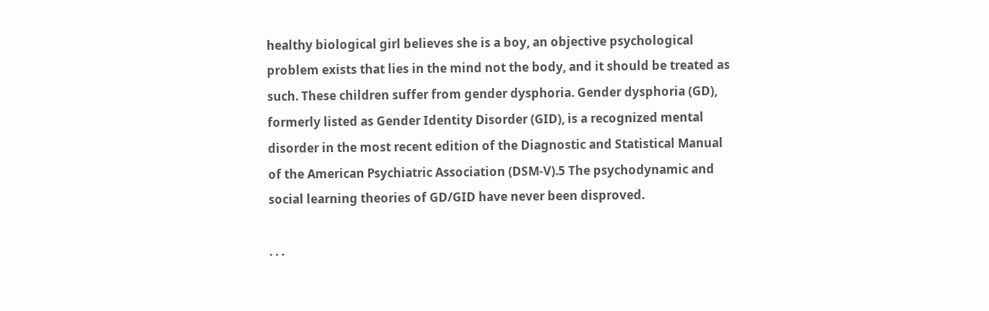healthy biological girl believes she is a boy, an objective psychological problem exists that lies in the mind not the body, and it should be treated as such. These children suffer from gender dysphoria. Gender dysphoria (GD), formerly listed as Gender Identity Disorder (GID), is a recognized mental disorder in the most recent edition of the Diagnostic and Statistical Manual of the American Psychiatric Association (DSM-V).5 The psychodynamic and social learning theories of GD/GID have never been disproved.

. . .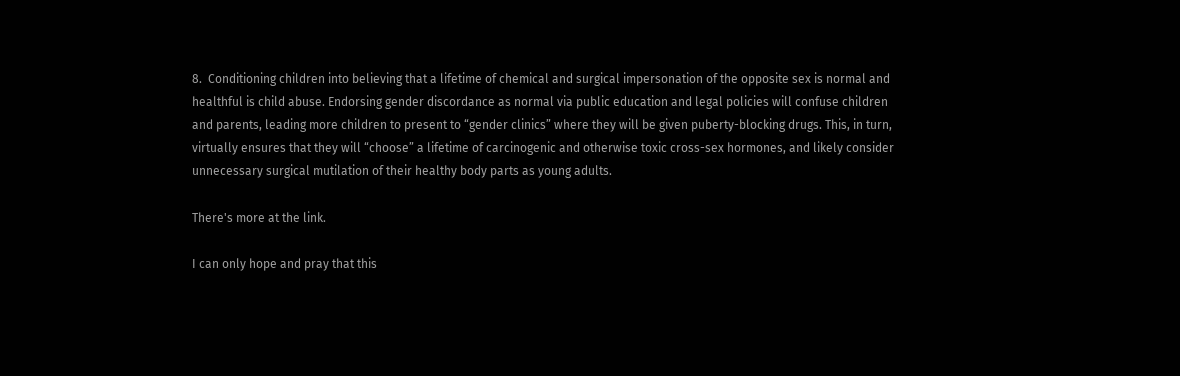8.  Conditioning children into believing that a lifetime of chemical and surgical impersonation of the opposite sex is normal and healthful is child abuse. Endorsing gender discordance as normal via public education and legal policies will confuse children and parents, leading more children to present to “gender clinics” where they will be given puberty-blocking drugs. This, in turn, virtually ensures that they will “choose” a lifetime of carcinogenic and otherwise toxic cross-sex hormones, and likely consider unnecessary surgical mutilation of their healthy body parts as young adults.

There's more at the link.

I can only hope and pray that this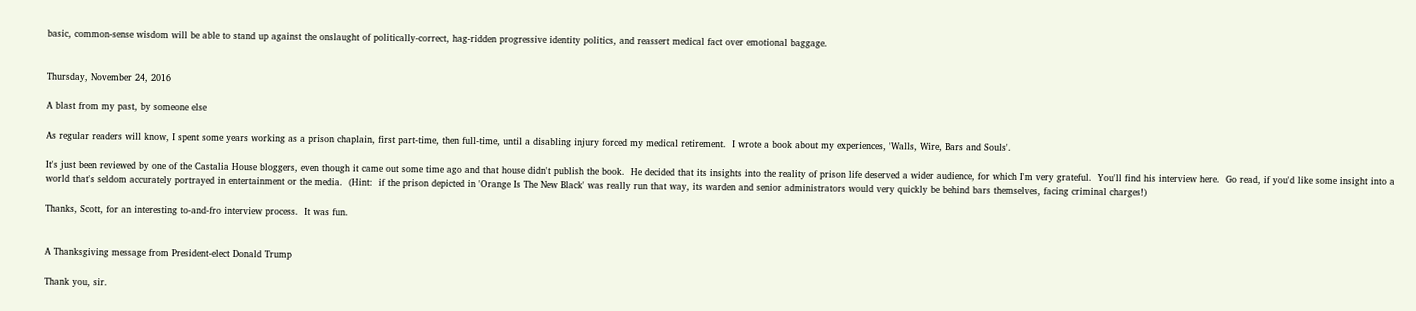basic, common-sense wisdom will be able to stand up against the onslaught of politically-correct, hag-ridden progressive identity politics, and reassert medical fact over emotional baggage.


Thursday, November 24, 2016

A blast from my past, by someone else

As regular readers will know, I spent some years working as a prison chaplain, first part-time, then full-time, until a disabling injury forced my medical retirement.  I wrote a book about my experiences, 'Walls, Wire, Bars and Souls'.

It's just been reviewed by one of the Castalia House bloggers, even though it came out some time ago and that house didn't publish the book.  He decided that its insights into the reality of prison life deserved a wider audience, for which I'm very grateful.  You'll find his interview here.  Go read, if you'd like some insight into a world that's seldom accurately portrayed in entertainment or the media.  (Hint:  if the prison depicted in 'Orange Is The New Black' was really run that way, its warden and senior administrators would very quickly be behind bars themselves, facing criminal charges!)

Thanks, Scott, for an interesting to-and-fro interview process.  It was fun.


A Thanksgiving message from President-elect Donald Trump

Thank you, sir.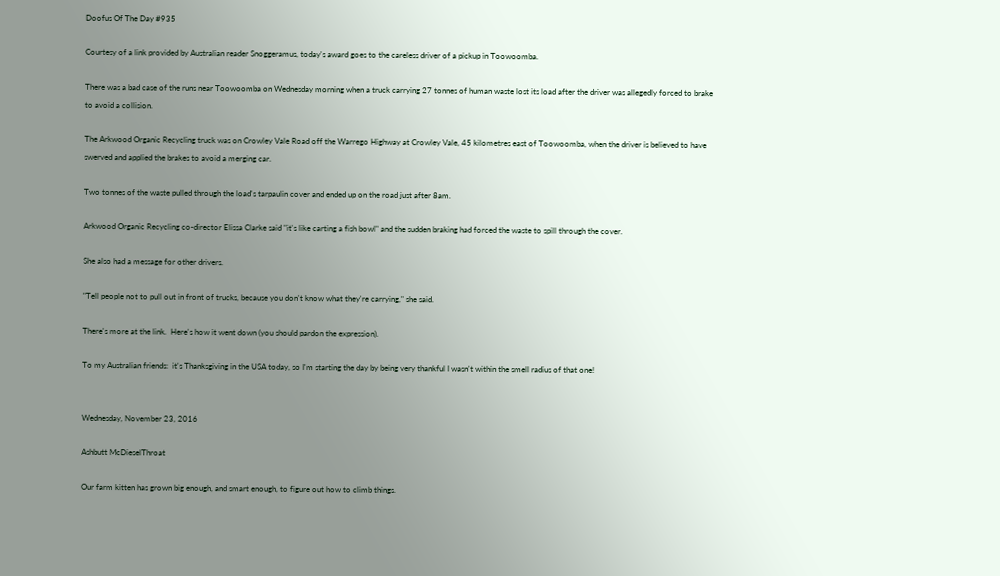Doofus Of The Day #935

Courtesy of a link provided by Australian reader Snoggeramus, today's award goes to the careless driver of a pickup in Toowoomba.

There was a bad case of the runs near Toowoomba on Wednesday morning when a truck carrying 27 tonnes of human waste lost its load after the driver was allegedly forced to brake to avoid a collision.

The Arkwood Organic Recycling truck was on Crowley Vale Road off the Warrego Highway at Crowley Vale, 45 kilometres east of Toowoomba, when the driver is believed to have swerved and applied the brakes to avoid a merging car.

Two tonnes of the waste pulled through the load's tarpaulin cover and ended up on the road just after 8am.

Arkwood Organic Recycling co-director Elissa Clarke said "it's like carting a fish bowl" and the sudden braking had forced the waste to spill through the cover.

She also had a message for other drivers.

"Tell people not to pull out in front of trucks, because you don't know what they're carrying," she said.

There's more at the link.  Here's how it went down (you should pardon the expression).

To my Australian friends:  it's Thanksgiving in the USA today, so I'm starting the day by being very thankful I wasn't within the smell radius of that one!


Wednesday, November 23, 2016

Ashbutt McDieselThroat

Our farm kitten has grown big enough, and smart enough, to figure out how to climb things.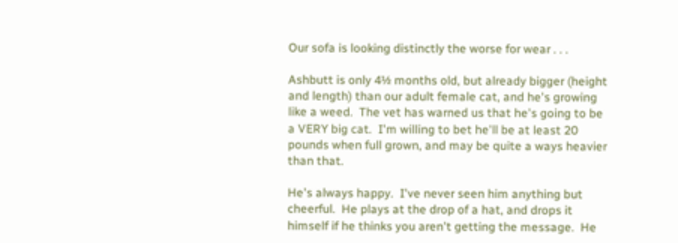Our sofa is looking distinctly the worse for wear . . .

Ashbutt is only 4½ months old, but already bigger (height and length) than our adult female cat, and he's growing like a weed.  The vet has warned us that he's going to be a VERY big cat.  I'm willing to bet he'll be at least 20 pounds when full grown, and may be quite a ways heavier than that.

He's always happy.  I've never seen him anything but cheerful.  He plays at the drop of a hat, and drops it himself if he thinks you aren't getting the message.  He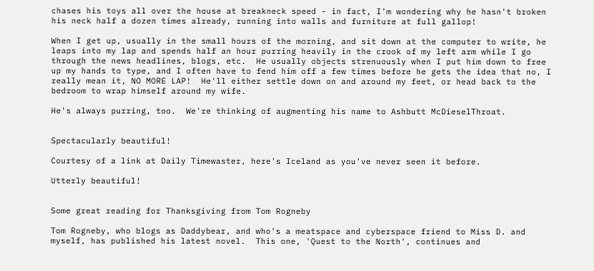chases his toys all over the house at breakneck speed - in fact, I'm wondering why he hasn't broken his neck half a dozen times already, running into walls and furniture at full gallop!

When I get up, usually in the small hours of the morning, and sit down at the computer to write, he leaps into my lap and spends half an hour purring heavily in the crook of my left arm while I go through the news headlines, blogs, etc.  He usually objects strenuously when I put him down to free up my hands to type, and I often have to fend him off a few times before he gets the idea that no, I really mean it, NO MORE LAP!  He'll either settle down on and around my feet, or head back to the bedroom to wrap himself around my wife.

He's always purring, too.  We're thinking of augmenting his name to Ashbutt McDieselThroat.


Spectacularly beautiful!

Courtesy of a link at Daily Timewaster, here's Iceland as you've never seen it before.

Utterly beautiful!


Some great reading for Thanksgiving from Tom Rogneby

Tom Rogneby, who blogs as Daddybear, and who's a meatspace and cyberspace friend to Miss D. and myself, has published his latest novel.  This one, 'Quest to the North', continues and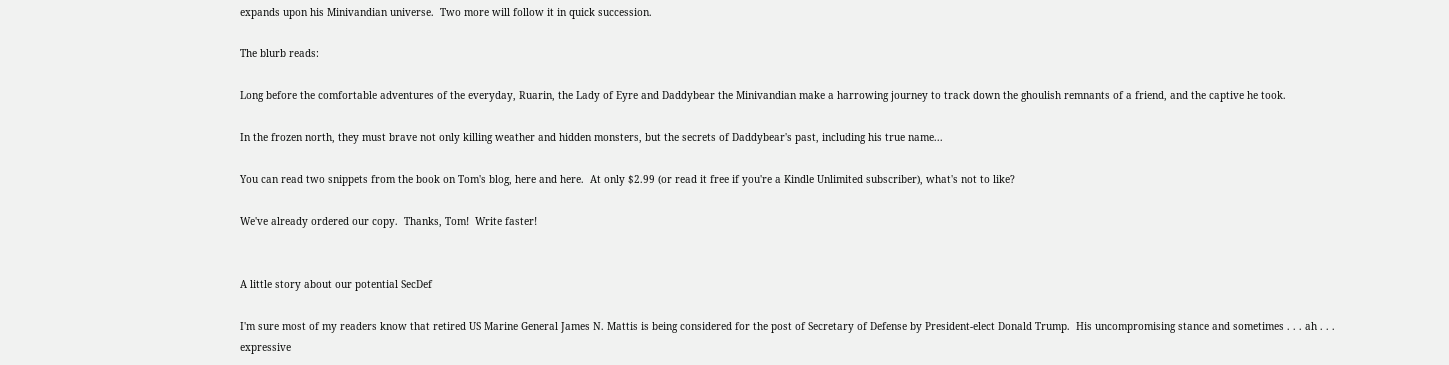expands upon his Minivandian universe.  Two more will follow it in quick succession.

The blurb reads:

Long before the comfortable adventures of the everyday, Ruarin, the Lady of Eyre and Daddybear the Minivandian make a harrowing journey to track down the ghoulish remnants of a friend, and the captive he took.

In the frozen north, they must brave not only killing weather and hidden monsters, but the secrets of Daddybear's past, including his true name...

You can read two snippets from the book on Tom's blog, here and here.  At only $2.99 (or read it free if you're a Kindle Unlimited subscriber), what's not to like?

We've already ordered our copy.  Thanks, Tom!  Write faster!


A little story about our potential SecDef

I'm sure most of my readers know that retired US Marine General James N. Mattis is being considered for the post of Secretary of Defense by President-elect Donald Trump.  His uncompromising stance and sometimes . . . ah . . . expressive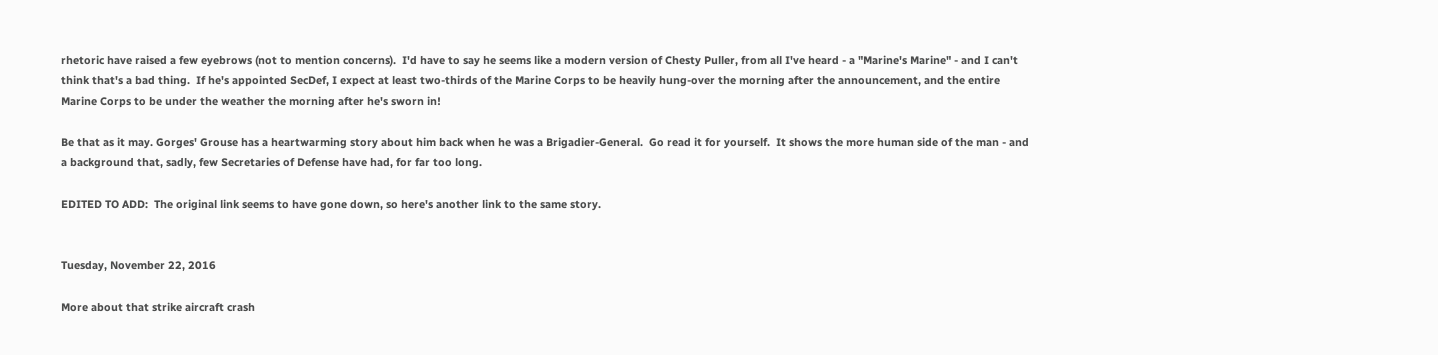rhetoric have raised a few eyebrows (not to mention concerns).  I'd have to say he seems like a modern version of Chesty Puller, from all I've heard - a "Marine's Marine" - and I can't think that's a bad thing.  If he's appointed SecDef, I expect at least two-thirds of the Marine Corps to be heavily hung-over the morning after the announcement, and the entire Marine Corps to be under the weather the morning after he's sworn in!

Be that as it may. Gorges' Grouse has a heartwarming story about him back when he was a Brigadier-General.  Go read it for yourself.  It shows the more human side of the man - and a background that, sadly, few Secretaries of Defense have had, for far too long.

EDITED TO ADD:  The original link seems to have gone down, so here's another link to the same story.


Tuesday, November 22, 2016

More about that strike aircraft crash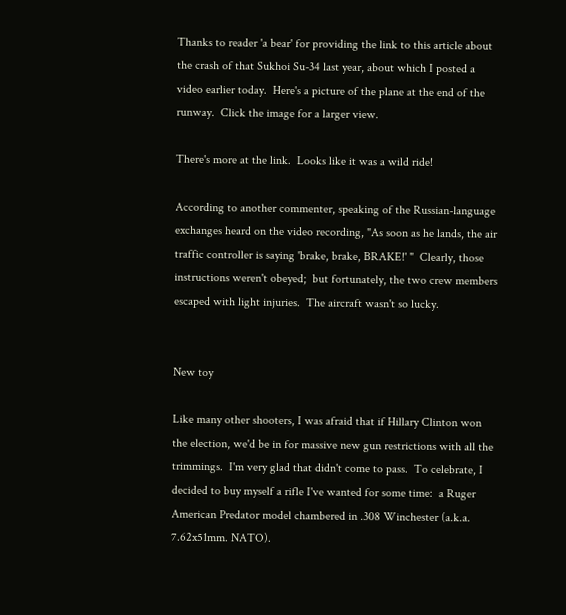Thanks to reader 'a bear' for providing the link to this article about the crash of that Sukhoi Su-34 last year, about which I posted a video earlier today.  Here's a picture of the plane at the end of the runway.  Click the image for a larger view.

There's more at the link.  Looks like it was a wild ride!

According to another commenter, speaking of the Russian-language exchanges heard on the video recording, "As soon as he lands, the air traffic controller is saying 'brake, brake, BRAKE!' "  Clearly, those instructions weren't obeyed;  but fortunately, the two crew members escaped with light injuries.  The aircraft wasn't so lucky.


New toy

Like many other shooters, I was afraid that if Hillary Clinton won the election, we'd be in for massive new gun restrictions with all the trimmings.  I'm very glad that didn't come to pass.  To celebrate, I decided to buy myself a rifle I've wanted for some time:  a Ruger American Predator model chambered in .308 Winchester (a.k.a. 7.62x51mm. NATO).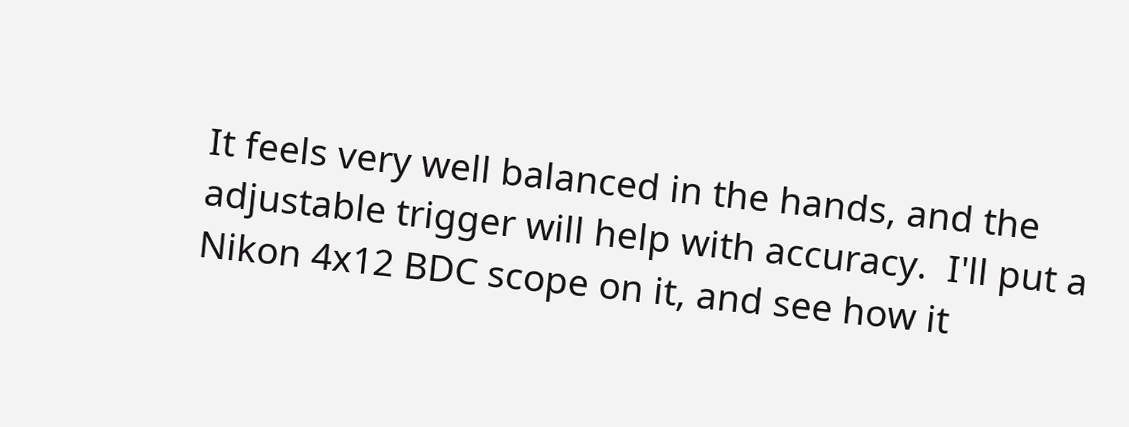It feels very well balanced in the hands, and the adjustable trigger will help with accuracy.  I'll put a Nikon 4x12 BDC scope on it, and see how it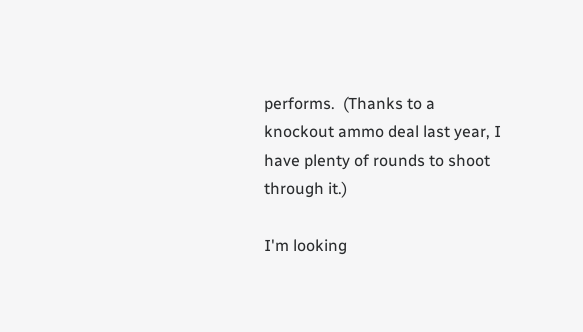performs.  (Thanks to a knockout ammo deal last year, I have plenty of rounds to shoot through it.)

I'm looking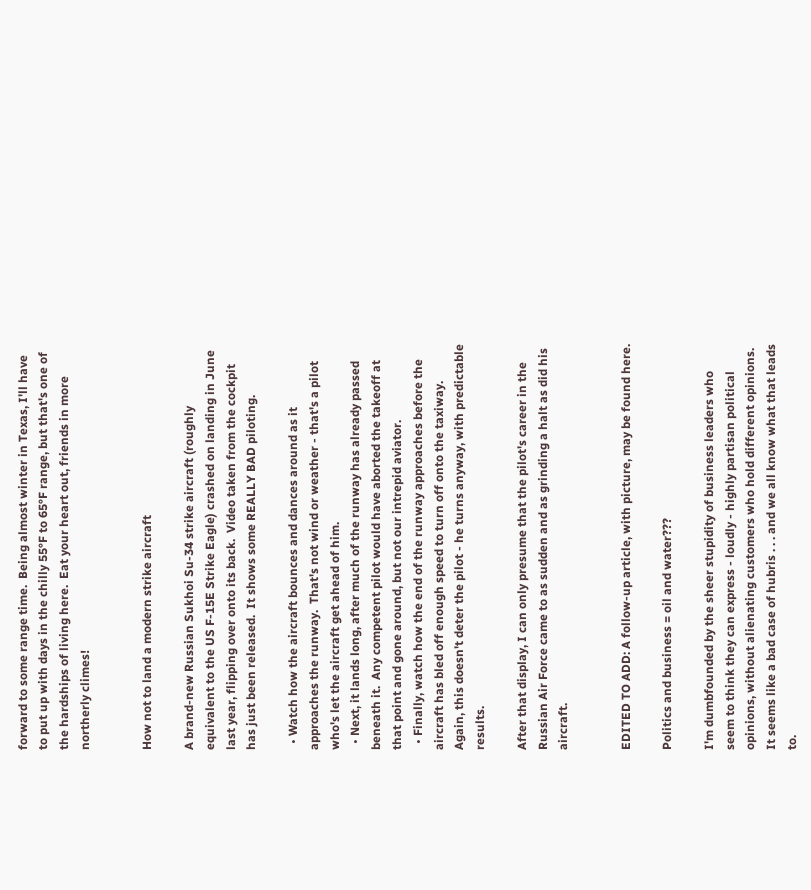forward to some range time.  Being almost winter in Texas, I'll have to put up with days in the chilly 55°F to 65°F range, but that's one of the hardships of living here.  Eat your heart out, friends in more northerly climes!


How not to land a modern strike aircraft

A brand-new Russian Sukhoi Su-34 strike aircraft (roughly equivalent to the US F-15E Strike Eagle) crashed on landing in June last year, flipping over onto its back.  Video taken from the cockpit has just been released.  It shows some REALLY BAD piloting.

  • Watch how the aircraft bounces and dances around as it approaches the runway.  That's not wind or weather - that's a pilot who's let the aircraft get ahead of him.
  • Next, it lands long, after much of the runway has already passed beneath it.  Any competent pilot would have aborted the takeoff at that point and gone around, but not our intrepid aviator.
  • Finally, watch how the end of the runway approaches before the aircraft has bled off enough speed to turn off onto the taxiway.  Again, this doesn't deter the pilot - he turns anyway, with predictable results.

After that display, I can only presume that the pilot's career in the Russian Air Force came to as sudden and as grinding a halt as did his aircraft.


EDITED TO ADD: A follow-up article, with picture, may be found here.

Politics and business = oil and water???

I'm dumbfounded by the sheer stupidity of business leaders who seem to think they can express - loudly - highly partisan political opinions, without alienating customers who hold different opinions.  It seems like a bad case of hubris . . . and we all know what that leads to.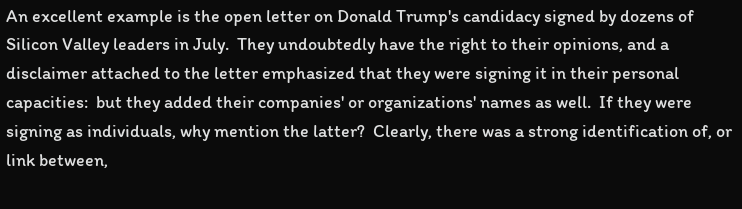An excellent example is the open letter on Donald Trump's candidacy signed by dozens of Silicon Valley leaders in July.  They undoubtedly have the right to their opinions, and a disclaimer attached to the letter emphasized that they were signing it in their personal capacities:  but they added their companies' or organizations' names as well.  If they were signing as individuals, why mention the latter?  Clearly, there was a strong identification of, or link between,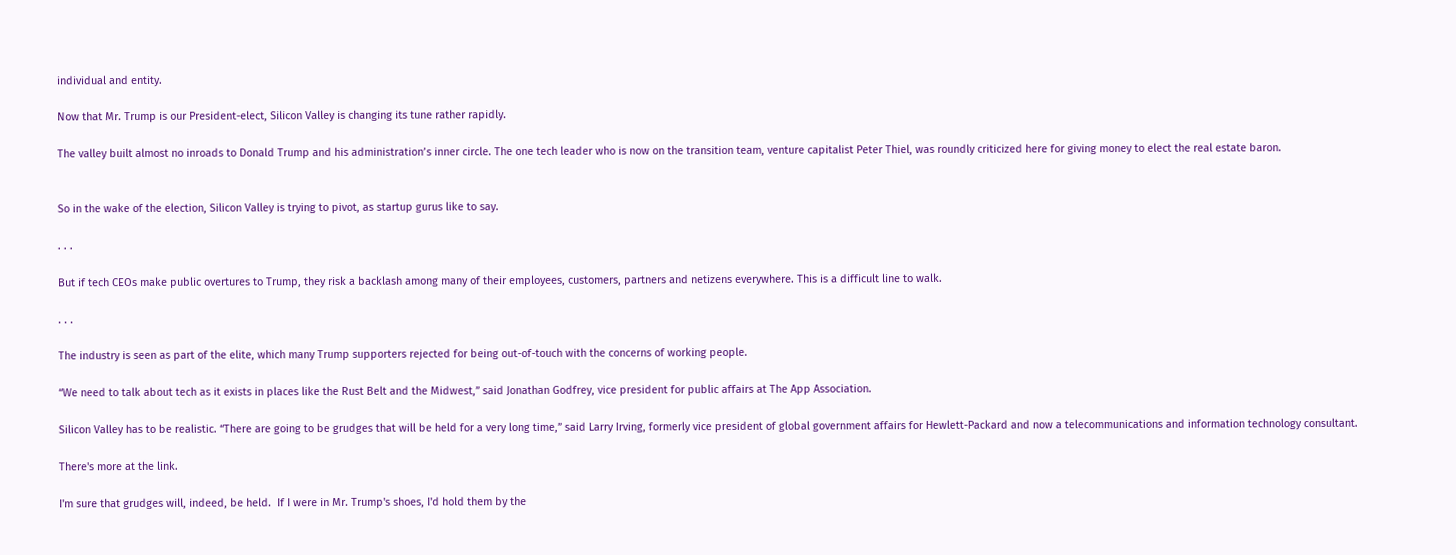individual and entity.

Now that Mr. Trump is our President-elect, Silicon Valley is changing its tune rather rapidly.

The valley built almost no inroads to Donald Trump and his administration’s inner circle. The one tech leader who is now on the transition team, venture capitalist Peter Thiel, was roundly criticized here for giving money to elect the real estate baron.


So in the wake of the election, Silicon Valley is trying to pivot, as startup gurus like to say.

. . .

But if tech CEOs make public overtures to Trump, they risk a backlash among many of their employees, customers, partners and netizens everywhere. This is a difficult line to walk.

. . .

The industry is seen as part of the elite, which many Trump supporters rejected for being out-of-touch with the concerns of working people.

“We need to talk about tech as it exists in places like the Rust Belt and the Midwest,” said Jonathan Godfrey, vice president for public affairs at The App Association.

Silicon Valley has to be realistic. “There are going to be grudges that will be held for a very long time,” said Larry Irving, formerly vice president of global government affairs for Hewlett-Packard and now a telecommunications and information technology consultant.

There's more at the link.

I'm sure that grudges will, indeed, be held.  If I were in Mr. Trump's shoes, I'd hold them by the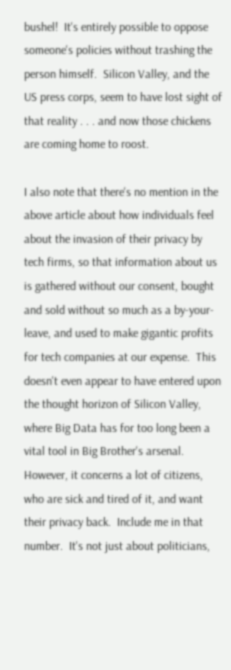bushel!  It's entirely possible to oppose someone's policies without trashing the person himself.  Silicon Valley, and the US press corps, seem to have lost sight of that reality . . . and now those chickens are coming home to roost.

I also note that there's no mention in the above article about how individuals feel about the invasion of their privacy by tech firms, so that information about us is gathered without our consent, bought and sold without so much as a by-your-leave, and used to make gigantic profits for tech companies at our expense.  This doesn't even appear to have entered upon the thought horizon of Silicon Valley, where Big Data has for too long been a vital tool in Big Brother's arsenal.  However, it concerns a lot of citizens, who are sick and tired of it, and want their privacy back.  Include me in that number.  It's not just about politicians,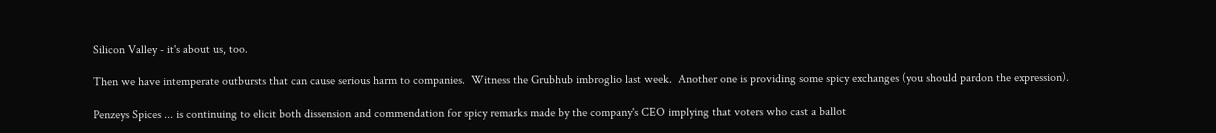Silicon Valley - it's about us, too.

Then we have intemperate outbursts that can cause serious harm to companies.  Witness the Grubhub imbroglio last week.  Another one is providing some spicy exchanges (you should pardon the expression).

Penzeys Spices ... is continuing to elicit both dissension and commendation for spicy remarks made by the company's CEO implying that voters who cast a ballot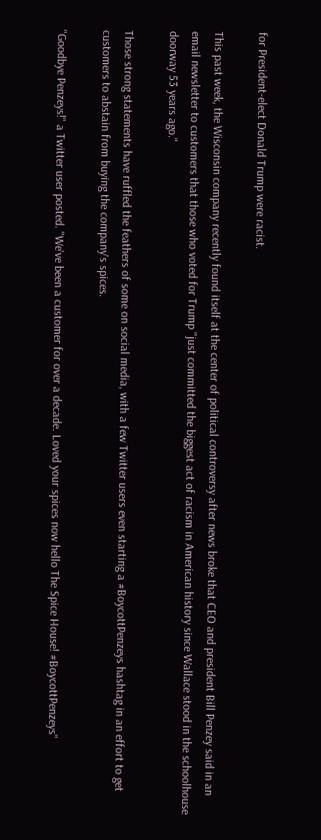for President-elect Donald Trump were racist.

This past week, the Wisconsin company recently found itself at the center of political controversy after news broke that CEO and president Bill Penzey said in an email newsletter to customers that those who voted for Trump "just committed the biggest act of racism in American history since Wallace stood in the schoolhouse doorway 53 years ago."

Those strong statements have ruffled the feathers of some on social media, with a few Twitter users even starting a #BoycottPenzeys hashtag in an effort to get customers to abstain from buying the company's spices.

"Goodbye Penzeys!" a Twitter user posted. "We've been a customer for over a decade. Loved your spices now hello The Spice House! #BoycottPenzeys"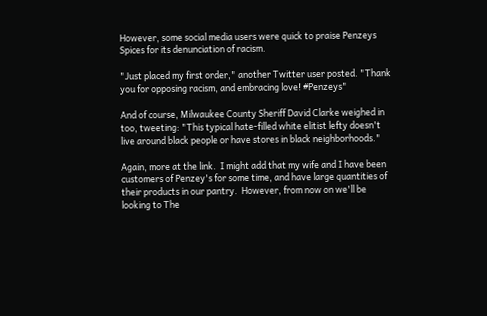However, some social media users were quick to praise Penzeys Spices for its denunciation of racism.

"Just placed my first order," another Twitter user posted. "Thank you for opposing racism, and embracing love! #Penzeys"

And of course, Milwaukee County Sheriff David Clarke weighed in too, tweeting: "This typical hate-filled white elitist lefty doesn't live around black people or have stores in black neighborhoods."

Again, more at the link.  I might add that my wife and I have been customers of Penzey's for some time, and have large quantities of their products in our pantry.  However, from now on we'll be looking to The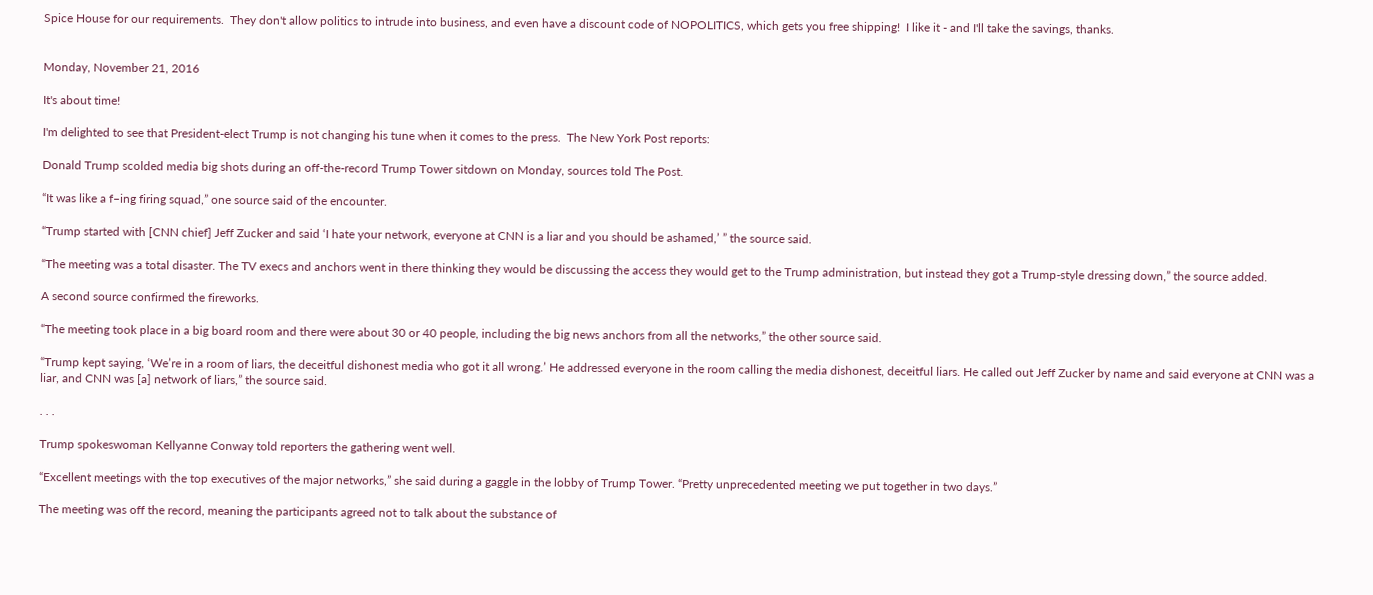Spice House for our requirements.  They don't allow politics to intrude into business, and even have a discount code of NOPOLITICS, which gets you free shipping!  I like it - and I'll take the savings, thanks.


Monday, November 21, 2016

It's about time!

I'm delighted to see that President-elect Trump is not changing his tune when it comes to the press.  The New York Post reports:

Donald Trump scolded media big shots during an off-the-record Trump Tower sitdown on Monday, sources told The Post.

“It was like a f–ing firing squad,” one source said of the encounter.

“Trump started with [CNN chief] Jeff Zucker and said ‘I hate your network, everyone at CNN is a liar and you should be ashamed,’ ” the source said.

“The meeting was a total disaster. The TV execs and anchors went in there thinking they would be discussing the access they would get to the Trump administration, but instead they got a Trump-style dressing down,” the source added.

A second source confirmed the fireworks.

“The meeting took place in a big board room and there were about 30 or 40 people, including the big news anchors from all the networks,” the other source said.

“Trump kept saying, ‘We’re in a room of liars, the deceitful dishonest media who got it all wrong.’ He addressed everyone in the room calling the media dishonest, deceitful liars. He called out Jeff Zucker by name and said everyone at CNN was a liar, and CNN was [a] network of liars,” the source said.

. . .

Trump spokeswoman Kellyanne Conway told reporters the gathering went well.

“Excellent meetings with the top executives of the major networks,” she said during a gaggle in the lobby of Trump Tower. “Pretty unprecedented meeting we put together in two days.”

The meeting was off the record, meaning the participants agreed not to talk about the substance of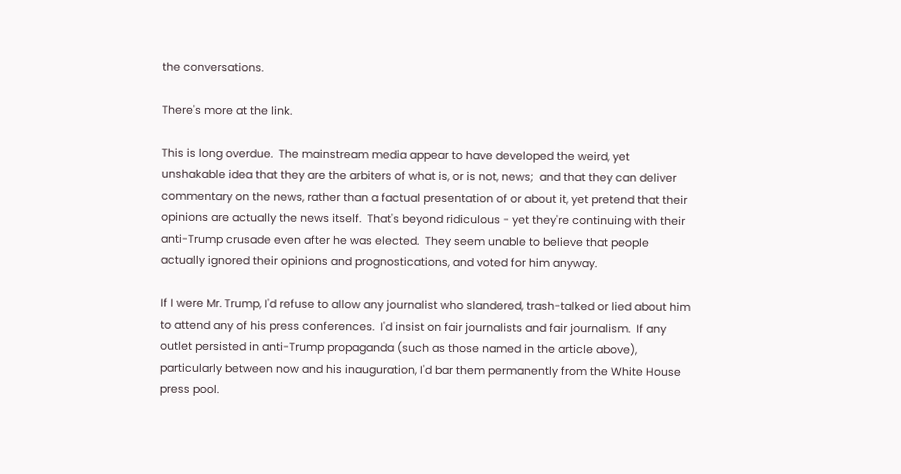the conversations.

There's more at the link.

This is long overdue.  The mainstream media appear to have developed the weird, yet unshakable idea that they are the arbiters of what is, or is not, news;  and that they can deliver commentary on the news, rather than a factual presentation of or about it, yet pretend that their opinions are actually the news itself.  That's beyond ridiculous - yet they're continuing with their anti-Trump crusade even after he was elected.  They seem unable to believe that people actually ignored their opinions and prognostications, and voted for him anyway.

If I were Mr. Trump, I'd refuse to allow any journalist who slandered, trash-talked or lied about him to attend any of his press conferences.  I'd insist on fair journalists and fair journalism.  If any outlet persisted in anti-Trump propaganda (such as those named in the article above), particularly between now and his inauguration, I'd bar them permanently from the White House press pool.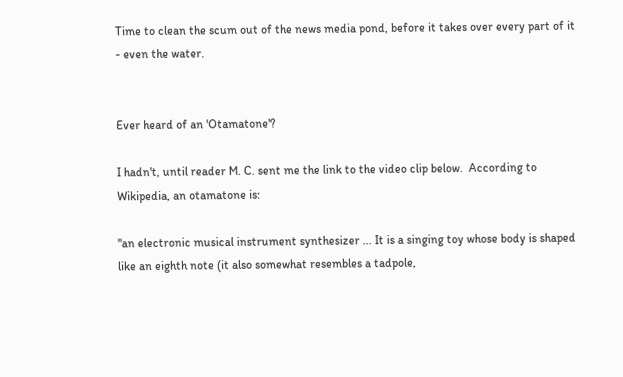Time to clean the scum out of the news media pond, before it takes over every part of it - even the water.


Ever heard of an 'Otamatone'?

I hadn't, until reader M. C. sent me the link to the video clip below.  According to Wikipedia, an otamatone is:

"an electronic musical instrument synthesizer ... It is a singing toy whose body is shaped like an eighth note (it also somewhat resembles a tadpole,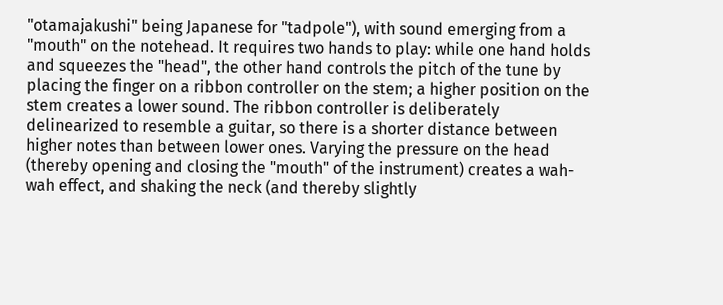"otamajakushi" being Japanese for "tadpole"), with sound emerging from a "mouth" on the notehead. It requires two hands to play: while one hand holds and squeezes the "head", the other hand controls the pitch of the tune by placing the finger on a ribbon controller on the stem; a higher position on the stem creates a lower sound. The ribbon controller is deliberately delinearized to resemble a guitar, so there is a shorter distance between higher notes than between lower ones. Varying the pressure on the head (thereby opening and closing the "mouth" of the instrument) creates a wah-wah effect, and shaking the neck (and thereby slightly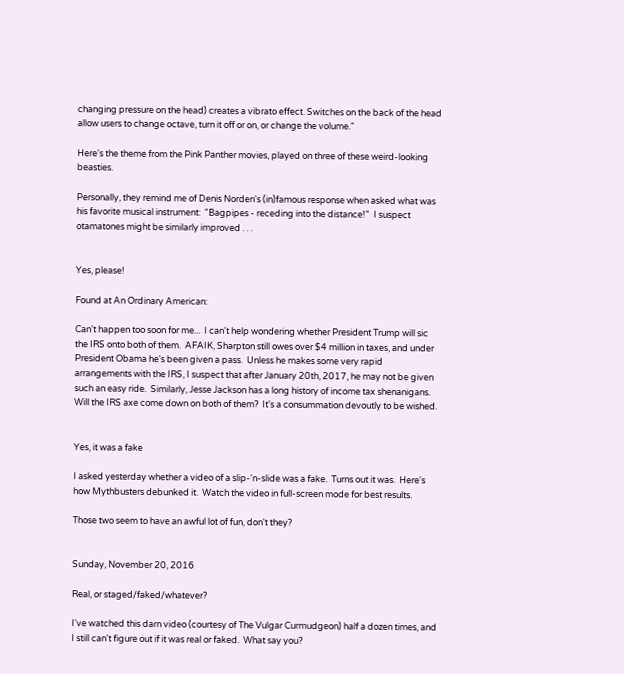changing pressure on the head) creates a vibrato effect. Switches on the back of the head allow users to change octave, turn it off or on, or change the volume."

Here's the theme from the Pink Panther movies, played on three of these weird-looking beasties.

Personally, they remind me of Denis Norden's (in)famous response when asked what was his favorite musical instrument:  "Bagpipes - receding into the distance!"  I suspect otamatones might be similarly improved . . .


Yes, please!

Found at An Ordinary American:

Can't happen too soon for me...  I can't help wondering whether President Trump will sic the IRS onto both of them.  AFAIK, Sharpton still owes over $4 million in taxes, and under President Obama he's been given a pass.  Unless he makes some very rapid arrangements with the IRS, I suspect that after January 20th, 2017, he may not be given such an easy ride.  Similarly, Jesse Jackson has a long history of income tax shenanigans.  Will the IRS axe come down on both of them?  It's a consummation devoutly to be wished.


Yes, it was a fake

I asked yesterday whether a video of a slip-'n-slide was a fake.  Turns out it was.  Here's how Mythbusters debunked it.  Watch the video in full-screen mode for best results.

Those two seem to have an awful lot of fun, don't they?


Sunday, November 20, 2016

Real, or staged/faked/whatever?

I've watched this darn video (courtesy of The Vulgar Curmudgeon) half a dozen times, and I still can't figure out if it was real or faked.  What say you?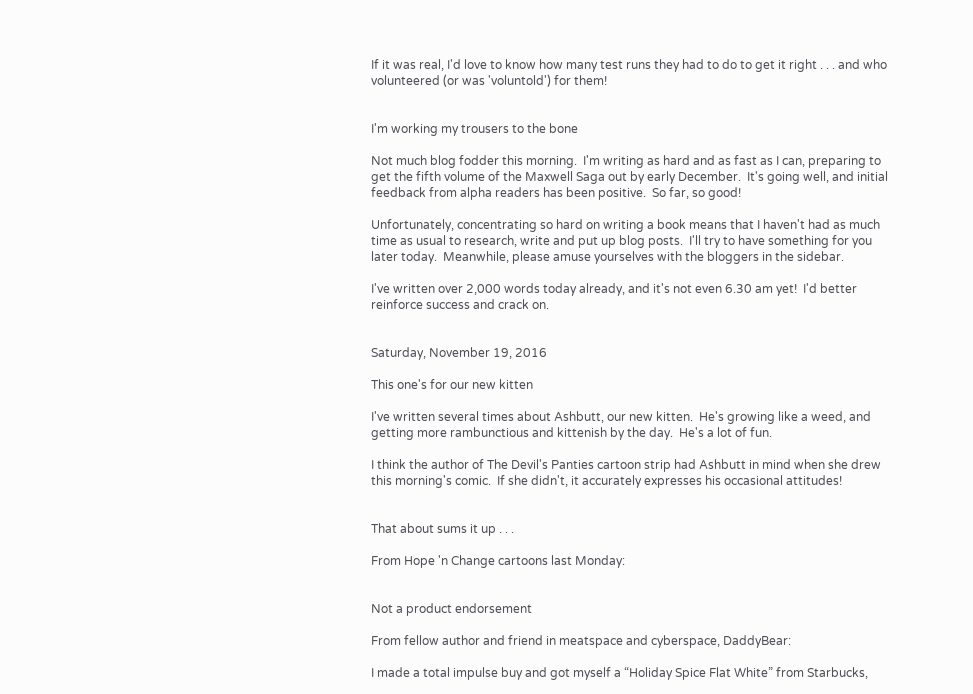If it was real, I'd love to know how many test runs they had to do to get it right . . . and who volunteered (or was 'voluntold') for them!


I'm working my trousers to the bone

Not much blog fodder this morning.  I'm writing as hard and as fast as I can, preparing to get the fifth volume of the Maxwell Saga out by early December.  It's going well, and initial feedback from alpha readers has been positive.  So far, so good!

Unfortunately, concentrating so hard on writing a book means that I haven't had as much time as usual to research, write and put up blog posts.  I'll try to have something for you later today.  Meanwhile, please amuse yourselves with the bloggers in the sidebar.

I've written over 2,000 words today already, and it's not even 6.30 am yet!  I'd better reinforce success and crack on.


Saturday, November 19, 2016

This one's for our new kitten

I've written several times about Ashbutt, our new kitten.  He's growing like a weed, and getting more rambunctious and kittenish by the day.  He's a lot of fun.

I think the author of The Devil's Panties cartoon strip had Ashbutt in mind when she drew this morning's comic.  If she didn't, it accurately expresses his occasional attitudes!


That about sums it up . . .

From Hope 'n Change cartoons last Monday:


Not a product endorsement

From fellow author and friend in meatspace and cyberspace, DaddyBear:

I made a total impulse buy and got myself a “Holiday Spice Flat White” from Starbucks,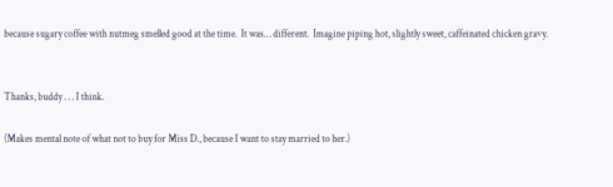because sugary coffee with nutmeg smelled good at the time.  It was… different.  Imagine piping hot, slightly sweet, caffeinated chicken gravy.


Thanks, buddy . . . I think.

(Makes mental note of what not to buy for Miss D., because I want to stay married to her.)